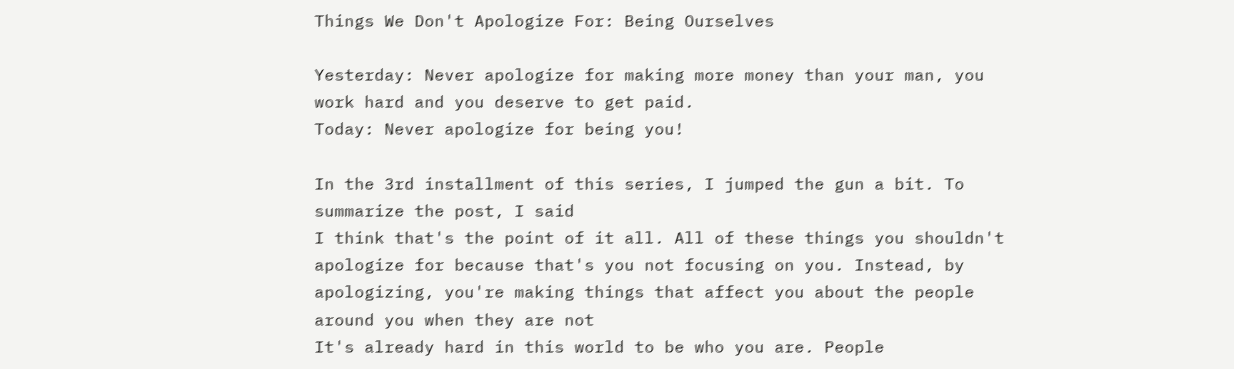Things We Don't Apologize For: Being Ourselves

Yesterday: Never apologize for making more money than your man, you work hard and you deserve to get paid.
Today: Never apologize for being you!

In the 3rd installment of this series, I jumped the gun a bit. To summarize the post, I said
I think that's the point of it all. All of these things you shouldn't apologize for because that's you not focusing on you. Instead, by apologizing, you're making things that affect you about the people around you when they are not
It's already hard in this world to be who you are. People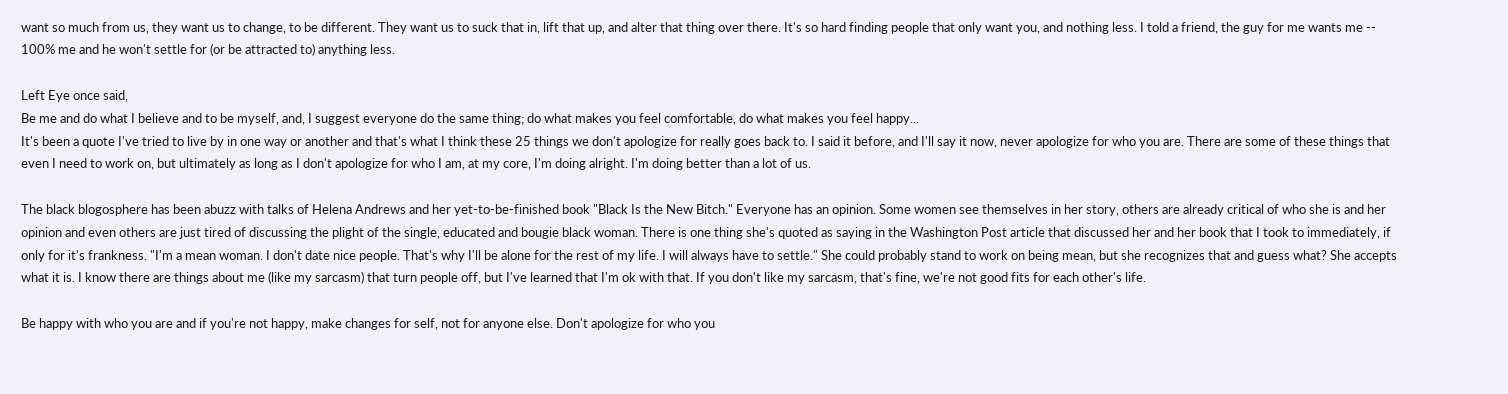want so much from us, they want us to change, to be different. They want us to suck that in, lift that up, and alter that thing over there. It's so hard finding people that only want you, and nothing less. I told a friend, the guy for me wants me -- 100% me and he won't settle for (or be attracted to) anything less.

Left Eye once said,
Be me and do what I believe and to be myself, and, I suggest everyone do the same thing; do what makes you feel comfortable, do what makes you feel happy...
It's been a quote I've tried to live by in one way or another and that's what I think these 25 things we don't apologize for really goes back to. I said it before, and I'll say it now, never apologize for who you are. There are some of these things that even I need to work on, but ultimately as long as I don't apologize for who I am, at my core, I'm doing alright. I'm doing better than a lot of us.

The black blogosphere has been abuzz with talks of Helena Andrews and her yet-to-be-finished book "Black Is the New Bitch." Everyone has an opinion. Some women see themselves in her story, others are already critical of who she is and her opinion and even others are just tired of discussing the plight of the single, educated and bougie black woman. There is one thing she's quoted as saying in the Washington Post article that discussed her and her book that I took to immediately, if only for it's frankness. "I'm a mean woman. I don't date nice people. That's why I'll be alone for the rest of my life. I will always have to settle." She could probably stand to work on being mean, but she recognizes that and guess what? She accepts what it is. I know there are things about me (like my sarcasm) that turn people off, but I've learned that I'm ok with that. If you don't like my sarcasm, that's fine, we're not good fits for each other's life.

Be happy with who you are and if you're not happy, make changes for self, not for anyone else. Don't apologize for who you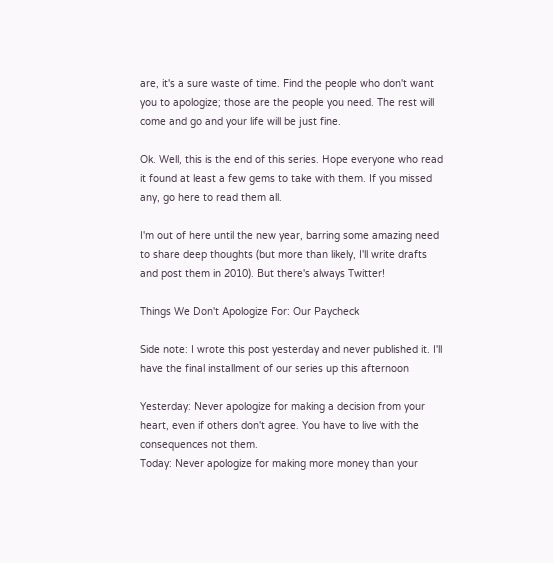are, it's a sure waste of time. Find the people who don't want you to apologize; those are the people you need. The rest will come and go and your life will be just fine.

Ok. Well, this is the end of this series. Hope everyone who read it found at least a few gems to take with them. If you missed any, go here to read them all.

I'm out of here until the new year, barring some amazing need to share deep thoughts (but more than likely, I'll write drafts and post them in 2010). But there's always Twitter!

Things We Don't Apologize For: Our Paycheck

Side note: I wrote this post yesterday and never published it. I'll have the final installment of our series up this afternoon

Yesterday: Never apologize for making a decision from your heart, even if others don't agree. You have to live with the consequences not them.
Today: Never apologize for making more money than your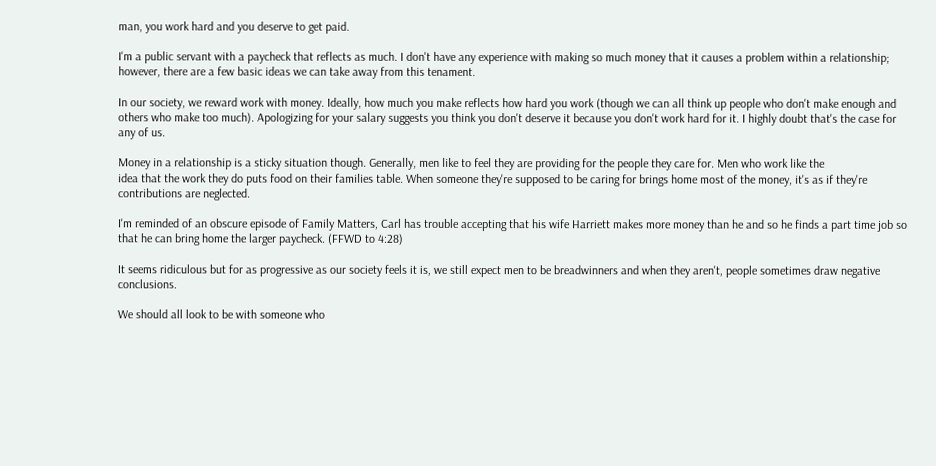man, you work hard and you deserve to get paid.

I'm a public servant with a paycheck that reflects as much. I don't have any experience with making so much money that it causes a problem within a relationship; however, there are a few basic ideas we can take away from this tenament.

In our society, we reward work with money. Ideally, how much you make reflects how hard you work (though we can all think up people who don't make enough and others who make too much). Apologizing for your salary suggests you think you don't deserve it because you don't work hard for it. I highly doubt that's the case for any of us.

Money in a relationship is a sticky situation though. Generally, men like to feel they are providing for the people they care for. Men who work like the
idea that the work they do puts food on their families table. When someone they're supposed to be caring for brings home most of the money, it's as if they're contributions are neglected.

I'm reminded of an obscure episode of Family Matters, Carl has trouble accepting that his wife Harriett makes more money than he and so he finds a part time job so that he can bring home the larger paycheck. (FFWD to 4:28)

It seems ridiculous but for as progressive as our society feels it is, we still expect men to be breadwinners and when they aren't, people sometimes draw negative conclusions.

We should all look to be with someone who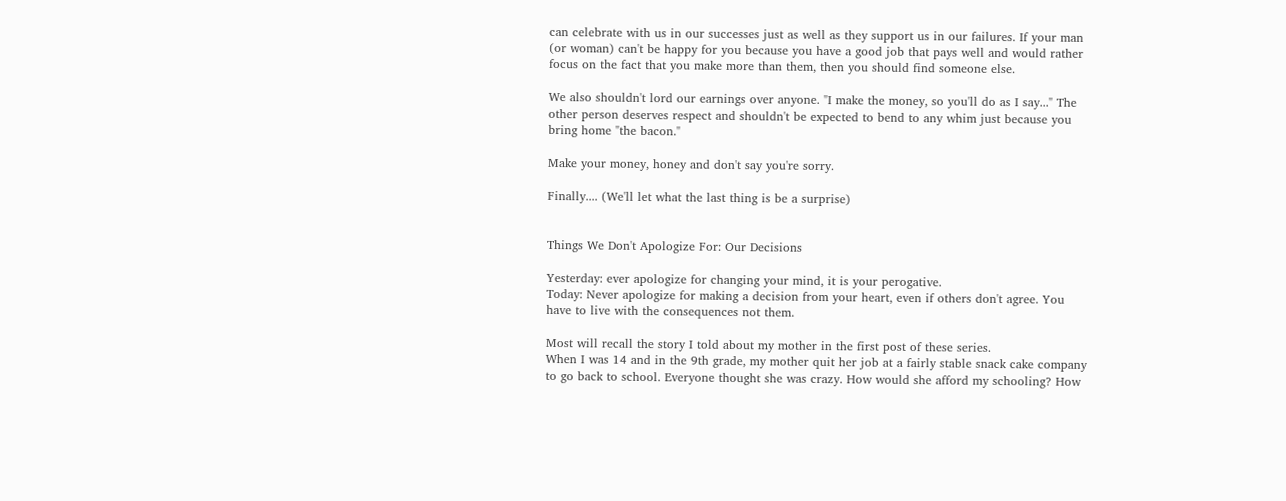can celebrate with us in our successes just as well as they support us in our failures. If your man (or woman) can't be happy for you because you have a good job that pays well and would rather focus on the fact that you make more than them, then you should find someone else.

We also shouldn't lord our earnings over anyone. "I make the money, so you'll do as I say..." The other person deserves respect and shouldn't be expected to bend to any whim just because you bring home "the bacon."

Make your money, honey and don't say you're sorry.

Finally.... (We'll let what the last thing is be a surprise)


Things We Don't Apologize For: Our Decisions

Yesterday: ever apologize for changing your mind, it is your perogative.
Today: Never apologize for making a decision from your heart, even if others don't agree. You have to live with the consequences not them.

Most will recall the story I told about my mother in the first post of these series.
When I was 14 and in the 9th grade, my mother quit her job at a fairly stable snack cake company to go back to school. Everyone thought she was crazy. How would she afford my schooling? How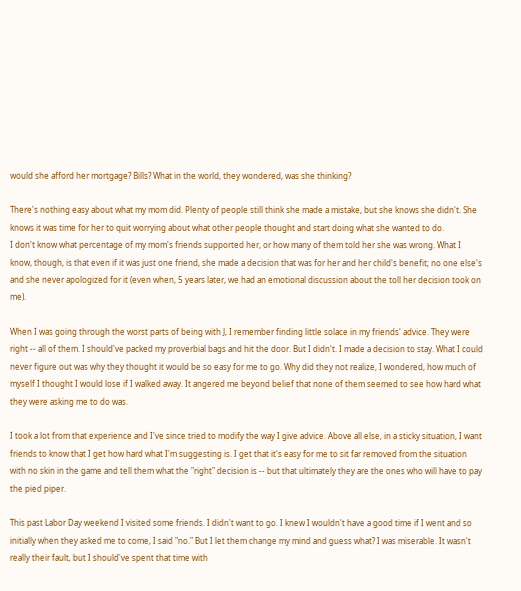would she afford her mortgage? Bills? What in the world, they wondered, was she thinking?

There's nothing easy about what my mom did. Plenty of people still think she made a mistake, but she knows she didn't. She knows it was time for her to quit worrying about what other people thought and start doing what she wanted to do.
I don't know what percentage of my mom's friends supported her, or how many of them told her she was wrong. What I know, though, is that even if it was just one friend, she made a decision that was for her and her child's benefit; no one else's and she never apologized for it (even when, 5 years later, we had an emotional discussion about the toll her decision took on me).

When I was going through the worst parts of being with J, I remember finding little solace in my friends' advice. They were right -- all of them. I should've packed my proverbial bags and hit the door. But I didn't. I made a decision to stay. What I could never figure out was why they thought it would be so easy for me to go. Why did they not realize, I wondered, how much of myself I thought I would lose if I walked away. It angered me beyond belief that none of them seemed to see how hard what they were asking me to do was.

I took a lot from that experience and I've since tried to modify the way I give advice. Above all else, in a sticky situation, I want friends to know that I get how hard what I'm suggesting is. I get that it's easy for me to sit far removed from the situation with no skin in the game and tell them what the "right" decision is -- but that ultimately they are the ones who will have to pay the pied piper.

This past Labor Day weekend I visited some friends. I didn't want to go. I knew I wouldn't have a good time if I went and so initially when they asked me to come, I said "no." But I let them change my mind and guess what? I was miserable. It wasn't really their fault, but I should've spent that time with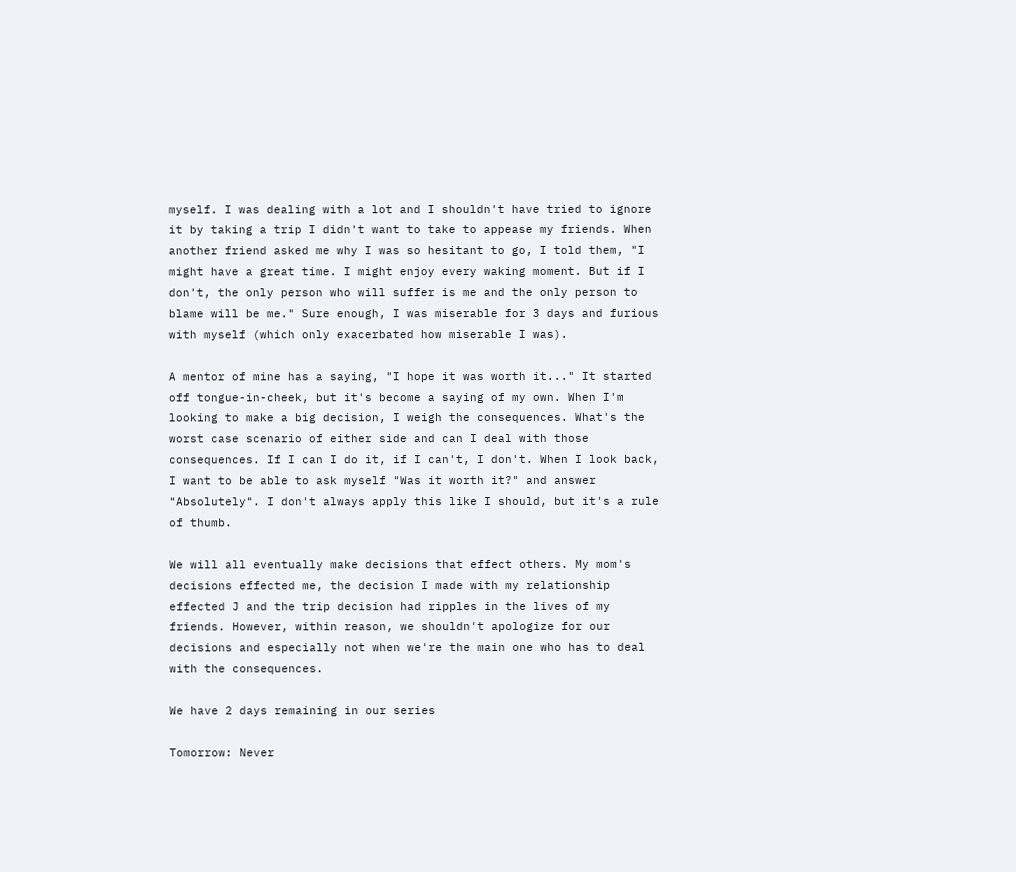myself. I was dealing with a lot and I shouldn't have tried to ignore it by taking a trip I didn't want to take to appease my friends. When another friend asked me why I was so hesitant to go, I told them, "I might have a great time. I might enjoy every waking moment. But if I don't, the only person who will suffer is me and the only person to blame will be me." Sure enough, I was miserable for 3 days and furious with myself (which only exacerbated how miserable I was).

A mentor of mine has a saying, "I hope it was worth it..." It started off tongue-in-cheek, but it's become a saying of my own. When I'm looking to make a big decision, I weigh the consequences. What's the worst case scenario of either side and can I deal with those consequences. If I can I do it, if I can't, I don't. When I look back, I want to be able to ask myself "Was it worth it?" and answer "Absolutely". I don't always apply this like I should, but it's a rule of thumb.

We will all eventually make decisions that effect others. My mom's decisions effected me, the decision I made with my relationship effected J and the trip decision had ripples in the lives of my friends. However, within reason, we shouldn't apologize for our decisions and especially not when we're the main one who has to deal with the consequences.

We have 2 days remaining in our series

Tomorrow: Never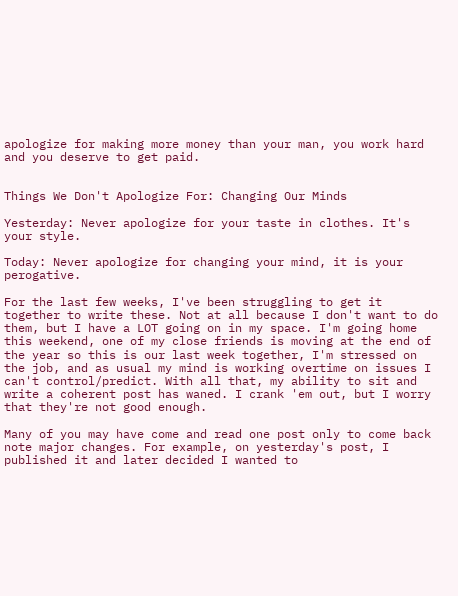apologize for making more money than your man, you work hard and you deserve to get paid.


Things We Don't Apologize For: Changing Our Minds

Yesterday: Never apologize for your taste in clothes. It's your style.

Today: Never apologize for changing your mind, it is your perogative.

For the last few weeks, I've been struggling to get it together to write these. Not at all because I don't want to do them, but I have a LOT going on in my space. I'm going home this weekend, one of my close friends is moving at the end of the year so this is our last week together, I'm stressed on the job, and as usual my mind is working overtime on issues I can't control/predict. With all that, my ability to sit and write a coherent post has waned. I crank 'em out, but I worry that they're not good enough.

Many of you may have come and read one post only to come back note major changes. For example, on yesterday's post, I published it and later decided I wanted to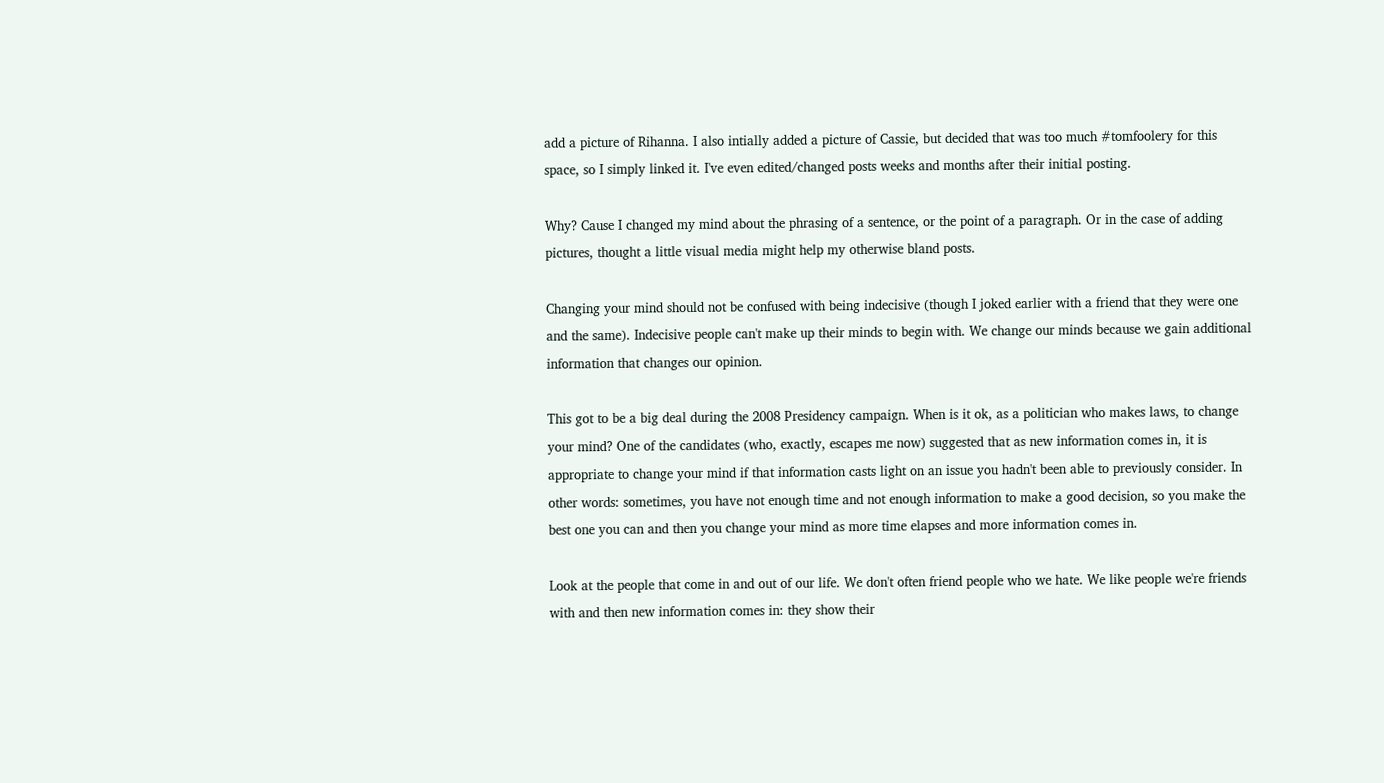add a picture of Rihanna. I also intially added a picture of Cassie, but decided that was too much #tomfoolery for this space, so I simply linked it. I've even edited/changed posts weeks and months after their initial posting.

Why? Cause I changed my mind about the phrasing of a sentence, or the point of a paragraph. Or in the case of adding pictures, thought a little visual media might help my otherwise bland posts.

Changing your mind should not be confused with being indecisive (though I joked earlier with a friend that they were one and the same). Indecisive people can't make up their minds to begin with. We change our minds because we gain additional information that changes our opinion.

This got to be a big deal during the 2008 Presidency campaign. When is it ok, as a politician who makes laws, to change your mind? One of the candidates (who, exactly, escapes me now) suggested that as new information comes in, it is appropriate to change your mind if that information casts light on an issue you hadn't been able to previously consider. In other words: sometimes, you have not enough time and not enough information to make a good decision, so you make the best one you can and then you change your mind as more time elapses and more information comes in.

Look at the people that come in and out of our life. We don't often friend people who we hate. We like people we're friends with and then new information comes in: they show their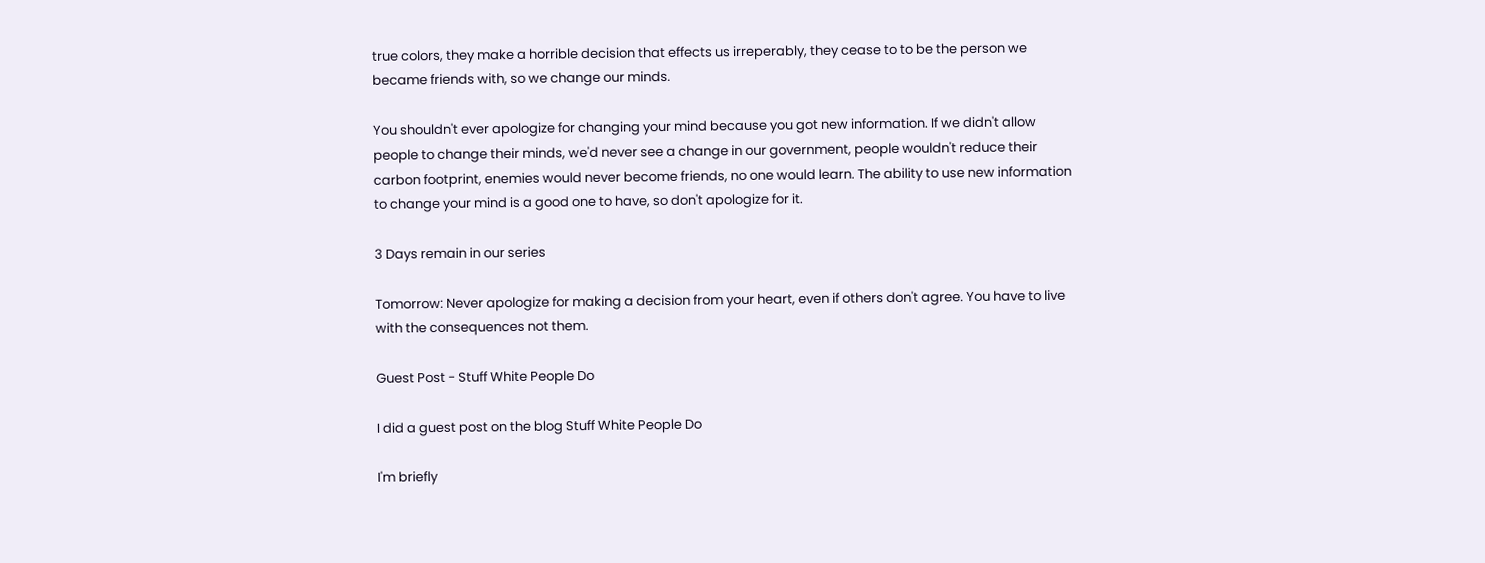true colors, they make a horrible decision that effects us irreperably, they cease to to be the person we became friends with, so we change our minds.

You shouldn't ever apologize for changing your mind because you got new information. If we didn't allow people to change their minds, we'd never see a change in our government, people wouldn't reduce their carbon footprint, enemies would never become friends, no one would learn. The ability to use new information to change your mind is a good one to have, so don't apologize for it.

3 Days remain in our series

Tomorrow: Never apologize for making a decision from your heart, even if others don't agree. You have to live with the consequences not them.

Guest Post - Stuff White People Do

I did a guest post on the blog Stuff White People Do

I'm briefly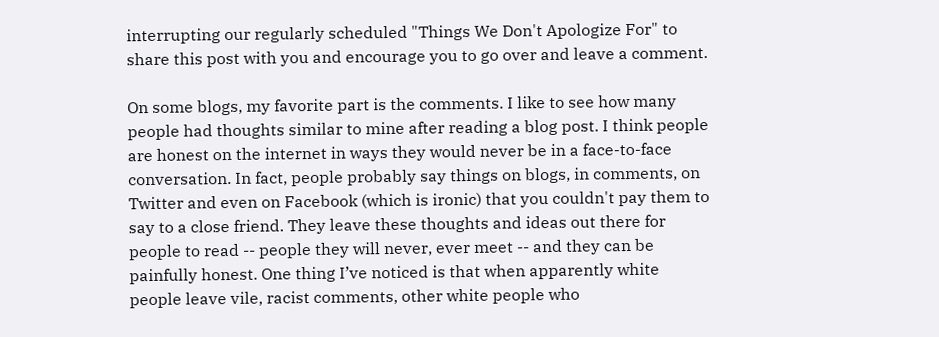interrupting our regularly scheduled "Things We Don't Apologize For" to share this post with you and encourage you to go over and leave a comment.

On some blogs, my favorite part is the comments. I like to see how many people had thoughts similar to mine after reading a blog post. I think people are honest on the internet in ways they would never be in a face-to-face conversation. In fact, people probably say things on blogs, in comments, on Twitter and even on Facebook (which is ironic) that you couldn't pay them to say to a close friend. They leave these thoughts and ideas out there for people to read -- people they will never, ever meet -- and they can be painfully honest. One thing I’ve noticed is that when apparently white people leave vile, racist comments, other white people who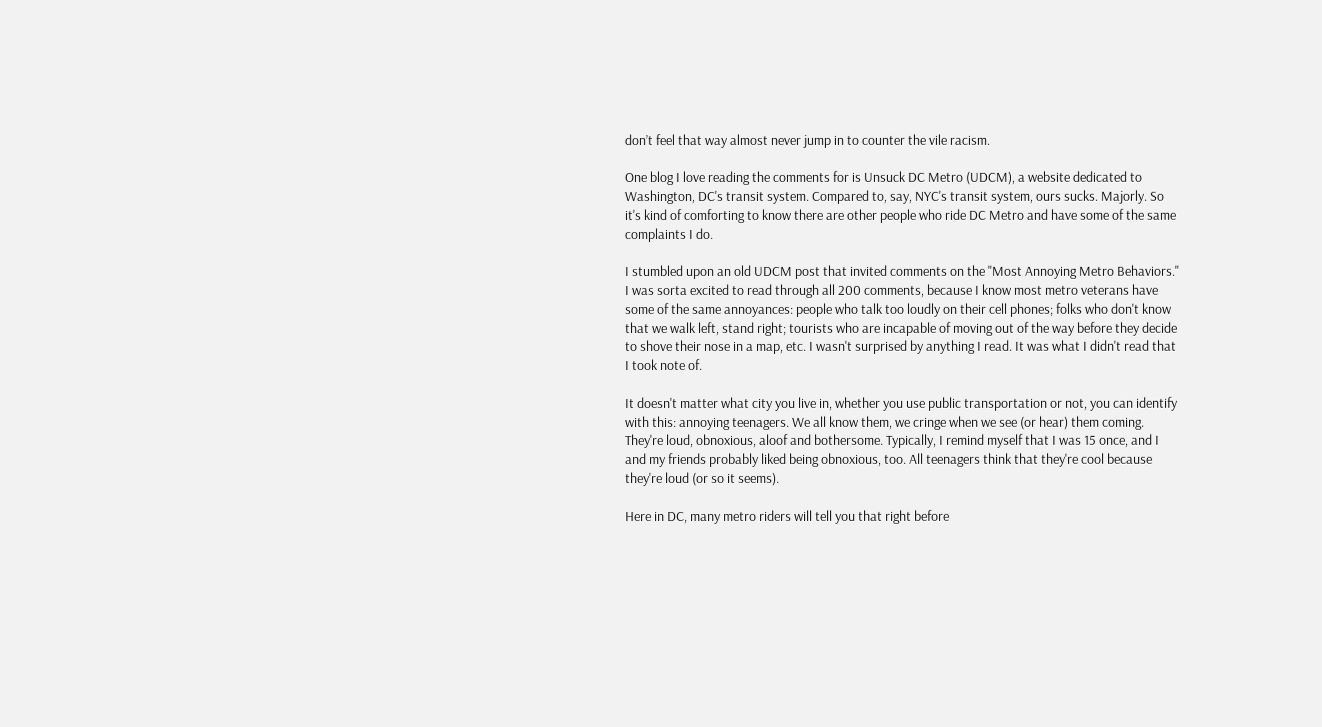don’t feel that way almost never jump in to counter the vile racism.

One blog I love reading the comments for is Unsuck DC Metro (UDCM), a website dedicated to Washington, DC's transit system. Compared to, say, NYC's transit system, ours sucks. Majorly. So it's kind of comforting to know there are other people who ride DC Metro and have some of the same complaints I do.

I stumbled upon an old UDCM post that invited comments on the "Most Annoying Metro Behaviors." I was sorta excited to read through all 200 comments, because I know most metro veterans have some of the same annoyances: people who talk too loudly on their cell phones; folks who don't know that we walk left, stand right; tourists who are incapable of moving out of the way before they decide to shove their nose in a map, etc. I wasn't surprised by anything I read. It was what I didn't read that I took note of.

It doesn't matter what city you live in, whether you use public transportation or not, you can identify with this: annoying teenagers. We all know them, we cringe when we see (or hear) them coming. They're loud, obnoxious, aloof and bothersome. Typically, I remind myself that I was 15 once, and I and my friends probably liked being obnoxious, too. All teenagers think that they're cool because they're loud (or so it seems).

Here in DC, many metro riders will tell you that right before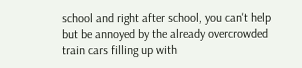school and right after school, you can't help but be annoyed by the already overcrowded train cars filling up with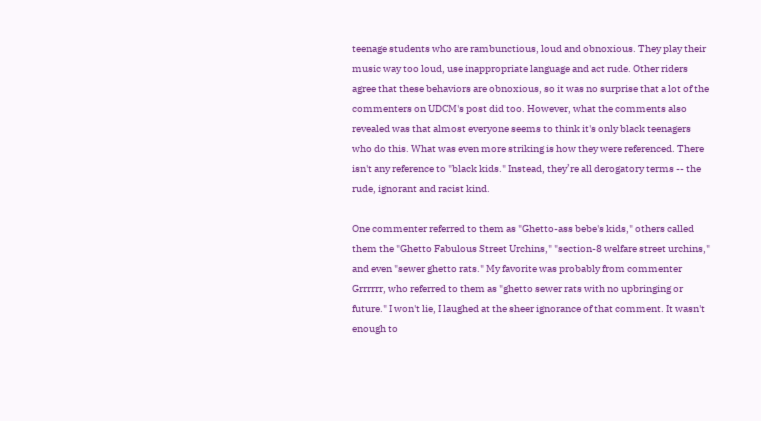teenage students who are rambunctious, loud and obnoxious. They play their music way too loud, use inappropriate language and act rude. Other riders agree that these behaviors are obnoxious, so it was no surprise that a lot of the commenters on UDCM's post did too. However, what the comments also revealed was that almost everyone seems to think it's only black teenagers who do this. What was even more striking is how they were referenced. There isn't any reference to "black kids." Instead, they’re all derogatory terms -- the rude, ignorant and racist kind.

One commenter referred to them as "Ghetto-ass bebe's kids," others called them the "Ghetto Fabulous Street Urchins," "section-8 welfare street urchins," and even "sewer ghetto rats." My favorite was probably from commenter Grrrrrr, who referred to them as "ghetto sewer rats with no upbringing or future." I won't lie, I laughed at the sheer ignorance of that comment. It wasn't enough to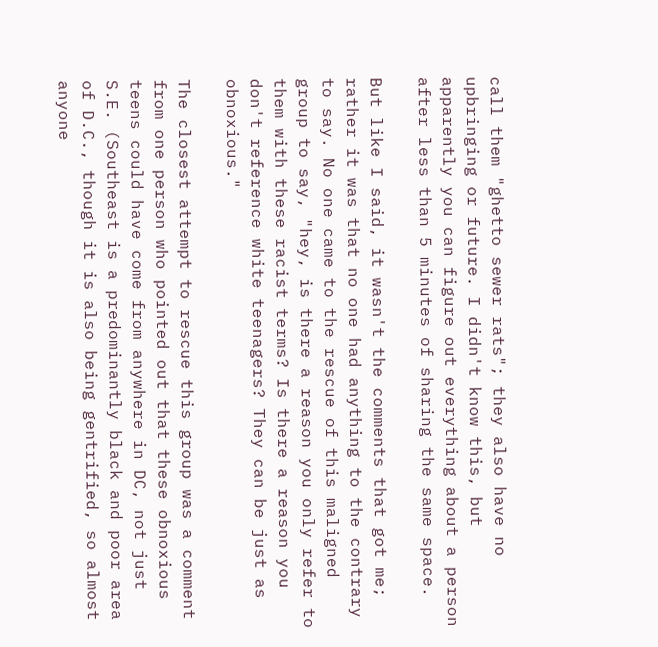call them "ghetto sewer rats"; they also have no upbringing or future. I didn't know this, but apparently you can figure out everything about a person after less than 5 minutes of sharing the same space.

But like I said, it wasn't the comments that got me; rather it was that no one had anything to the contrary to say. No one came to the rescue of this maligned group to say, "hey, is there a reason you only refer to them with these racist terms? Is there a reason you don't reference white teenagers? They can be just as obnoxious."

The closest attempt to rescue this group was a comment from one person who pointed out that these obnoxious teens could have come from anywhere in DC, not just S.E. (Southeast is a predominantly black and poor area of D.C., though it is also being gentrified, so almost anyone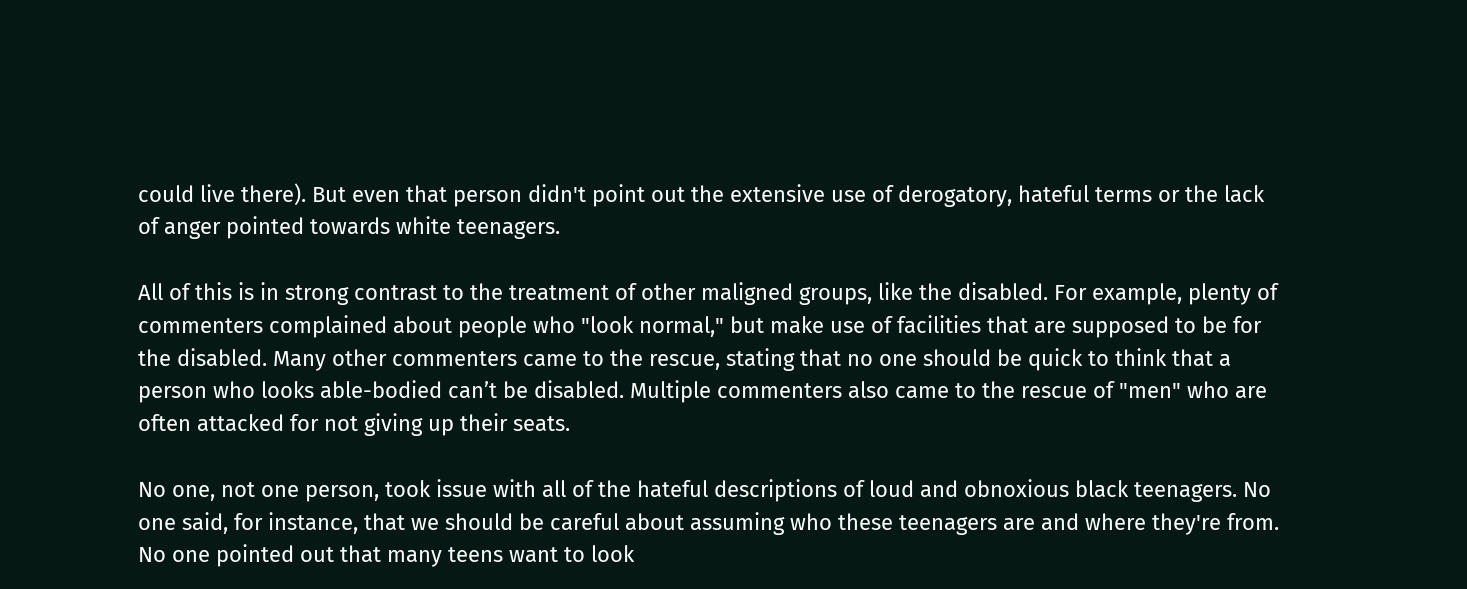could live there). But even that person didn't point out the extensive use of derogatory, hateful terms or the lack of anger pointed towards white teenagers.

All of this is in strong contrast to the treatment of other maligned groups, like the disabled. For example, plenty of commenters complained about people who "look normal," but make use of facilities that are supposed to be for the disabled. Many other commenters came to the rescue, stating that no one should be quick to think that a person who looks able-bodied can’t be disabled. Multiple commenters also came to the rescue of "men" who are often attacked for not giving up their seats.

No one, not one person, took issue with all of the hateful descriptions of loud and obnoxious black teenagers. No one said, for instance, that we should be careful about assuming who these teenagers are and where they're from. No one pointed out that many teens want to look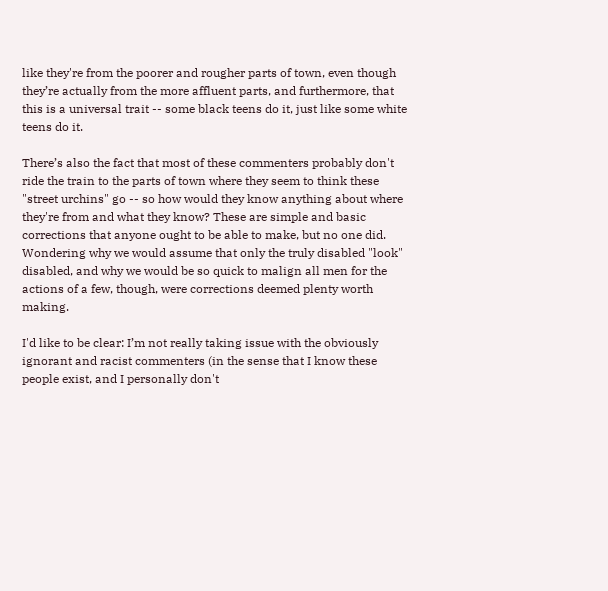like they're from the poorer and rougher parts of town, even though they’re actually from the more affluent parts, and furthermore, that this is a universal trait -- some black teens do it, just like some white teens do it.

There’s also the fact that most of these commenters probably don't ride the train to the parts of town where they seem to think these "street urchins" go -- so how would they know anything about where they're from and what they know? These are simple and basic corrections that anyone ought to be able to make, but no one did. Wondering why we would assume that only the truly disabled "look" disabled, and why we would be so quick to malign all men for the actions of a few, though, were corrections deemed plenty worth making.

I'd like to be clear: I’m not really taking issue with the obviously ignorant and racist commenters (in the sense that I know these people exist, and I personally don't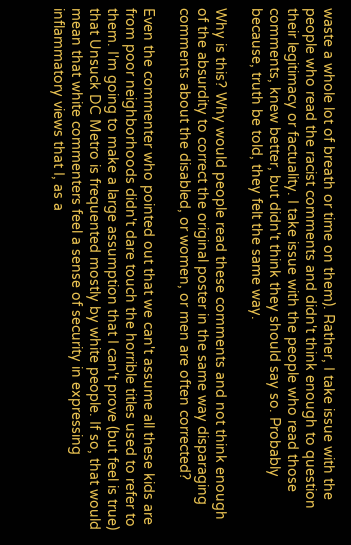waste a whole lot of breath or time on them). Rather, I take issue with the people who read the racist comments and didn't think enough to question their legitimacy or factuality. I take issue with the people who read those comments, knew better, but didn't think they should say so. Probably because, truth be told, they felt the same way.

Why is this? Why would people read these comments and not think enough of the absurdity to correct the original poster in the same way disparaging comments about the disabled, or women, or men are often corrected?

Even the commenter who pointed out that we can't assume all these kids are from poor neighborhoods didn't dare touch the horrible titles used to refer to them. I'm going to make a large assumption that I can't prove (but feel is true) that Unsuck DC Metro is frequented mostly by white people. If so, that would mean that white commenters feel a sense of security in expressing inflammatory views that I, as a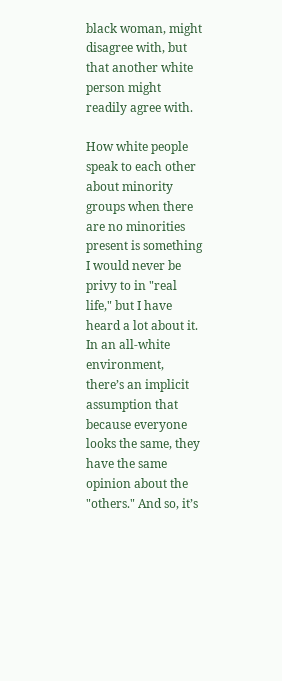black woman, might disagree with, but that another white person might readily agree with.

How white people speak to each other about minority groups when there are no minorities present is something I would never be privy to in "real life," but I have heard a lot about it. In an all-white environment, there’s an implicit assumption that because everyone looks the same, they have the same opinion about the "others." And so, it’s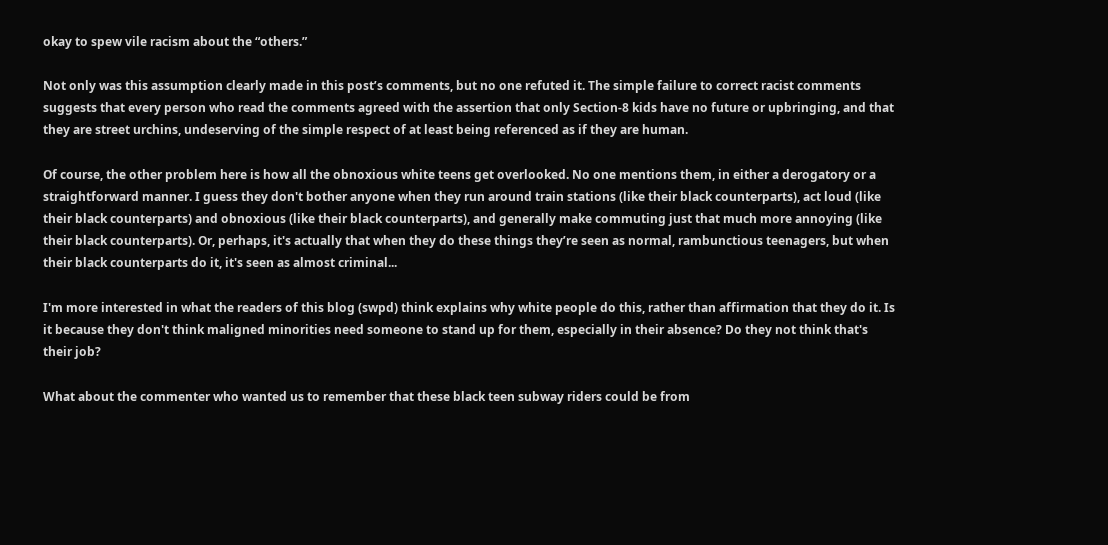okay to spew vile racism about the “others.”

Not only was this assumption clearly made in this post’s comments, but no one refuted it. The simple failure to correct racist comments suggests that every person who read the comments agreed with the assertion that only Section-8 kids have no future or upbringing, and that they are street urchins, undeserving of the simple respect of at least being referenced as if they are human.

Of course, the other problem here is how all the obnoxious white teens get overlooked. No one mentions them, in either a derogatory or a straightforward manner. I guess they don't bother anyone when they run around train stations (like their black counterparts), act loud (like their black counterparts) and obnoxious (like their black counterparts), and generally make commuting just that much more annoying (like their black counterparts). Or, perhaps, it's actually that when they do these things they’re seen as normal, rambunctious teenagers, but when their black counterparts do it, it's seen as almost criminal...

I'm more interested in what the readers of this blog (swpd) think explains why white people do this, rather than affirmation that they do it. Is it because they don't think maligned minorities need someone to stand up for them, especially in their absence? Do they not think that's their job?

What about the commenter who wanted us to remember that these black teen subway riders could be from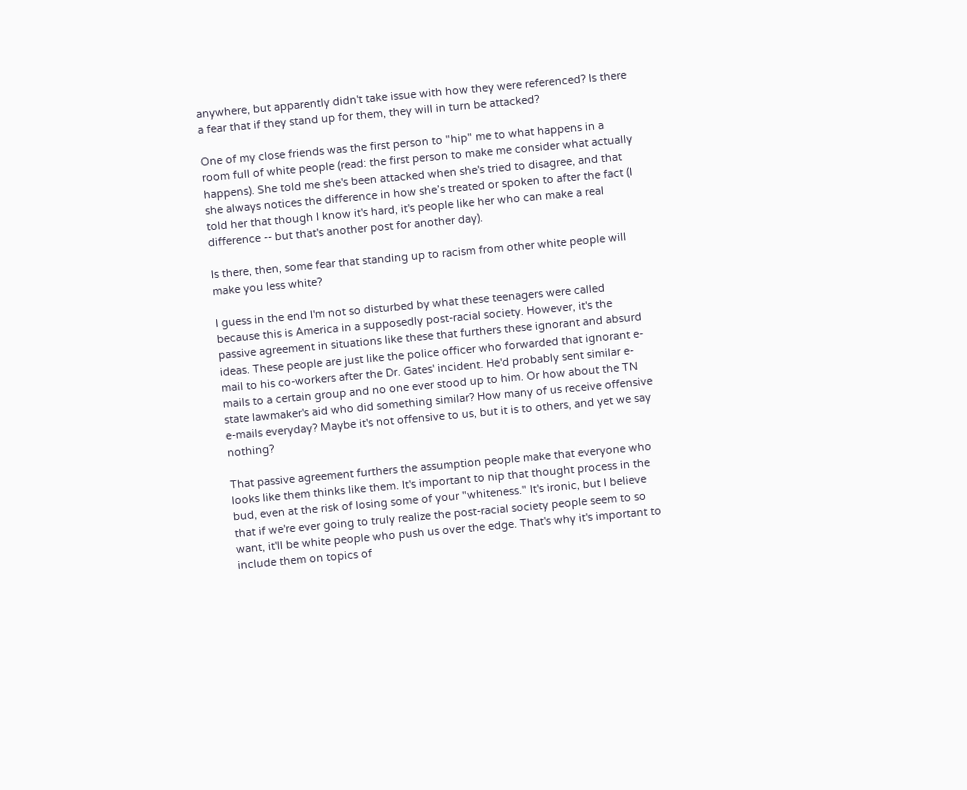anywhere, but apparently didn't take issue with how they were referenced? Is there a fear that if they stand up for them, they will in turn be attacked?

One of my close friends was the first person to "hip" me to what happens in a room full of white people (read: the first person to make me consider what actually happens). She told me she's been attacked when she's tried to disagree, and that she always notices the difference in how she’s treated or spoken to after the fact (I told her that though I know it's hard, it's people like her who can make a real difference -- but that's another post for another day).

Is there, then, some fear that standing up to racism from other white people will make you less white?

I guess in the end I'm not so disturbed by what these teenagers were called because this is America in a supposedly post-racial society. However, it's the passive agreement in situations like these that furthers these ignorant and absurd ideas. These people are just like the police officer who forwarded that ignorant e-mail to his co-workers after the Dr. Gates' incident. He'd probably sent similar e-mails to a certain group and no one ever stood up to him. Or how about the TN state lawmaker's aid who did something similar? How many of us receive offensive e-mails everyday? Maybe it's not offensive to us, but it is to others, and yet we say nothing?

That passive agreement furthers the assumption people make that everyone who looks like them thinks like them. It's important to nip that thought process in the bud, even at the risk of losing some of your "whiteness." It's ironic, but I believe that if we're ever going to truly realize the post-racial society people seem to so want, it'll be white people who push us over the edge. That's why it's important to include them on topics of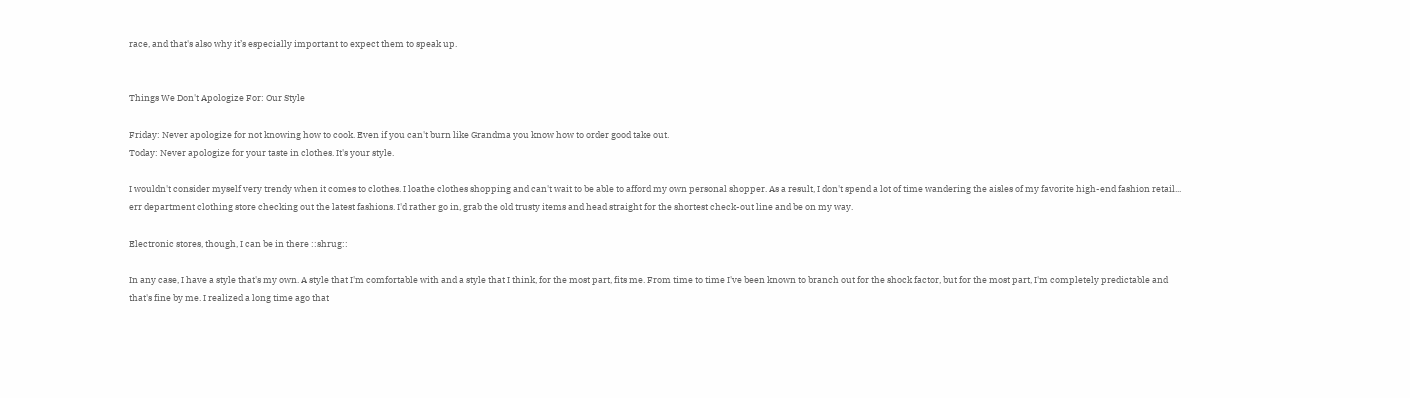race, and that's also why it’s especially important to expect them to speak up.


Things We Don't Apologize For: Our Style

Friday: Never apologize for not knowing how to cook. Even if you can't burn like Grandma you know how to order good take out.
Today: Never apologize for your taste in clothes. It's your style.

I wouldn't consider myself very trendy when it comes to clothes. I loathe clothes shopping and can't wait to be able to afford my own personal shopper. As a result, I don't spend a lot of time wandering the aisles of my favorite high-end fashion retail... err department clothing store checking out the latest fashions. I'd rather go in, grab the old trusty items and head straight for the shortest check-out line and be on my way.

Electronic stores, though, I can be in there ::shrug::

In any case, I have a style that's my own. A style that I'm comfortable with and a style that I think, for the most part, fits me. From time to time I've been known to branch out for the shock factor, but for the most part, I'm completely predictable and that's fine by me. I realized a long time ago that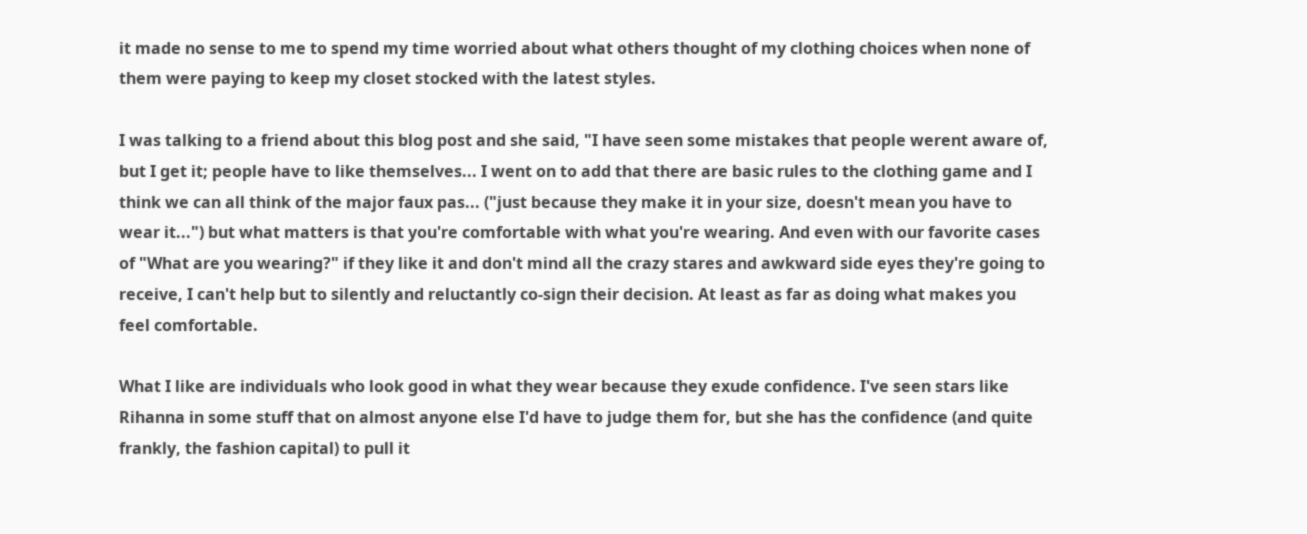it made no sense to me to spend my time worried about what others thought of my clothing choices when none of them were paying to keep my closet stocked with the latest styles.

I was talking to a friend about this blog post and she said, "I have seen some mistakes that people werent aware of, but I get it; people have to like themselves... I went on to add that there are basic rules to the clothing game and I think we can all think of the major faux pas... ("just because they make it in your size, doesn't mean you have to wear it...") but what matters is that you're comfortable with what you're wearing. And even with our favorite cases of "What are you wearing?" if they like it and don't mind all the crazy stares and awkward side eyes they're going to receive, I can't help but to silently and reluctantly co-sign their decision. At least as far as doing what makes you feel comfortable.

What I like are individuals who look good in what they wear because they exude confidence. I've seen stars like Rihanna in some stuff that on almost anyone else I'd have to judge them for, but she has the confidence (and quite frankly, the fashion capital) to pull it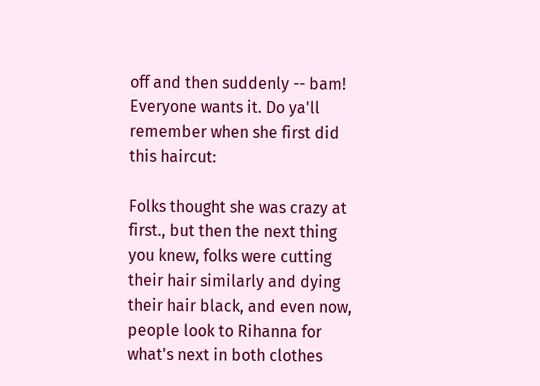off and then suddenly -- bam! Everyone wants it. Do ya'll remember when she first did this haircut:

Folks thought she was crazy at first., but then the next thing you knew, folks were cutting their hair similarly and dying their hair black, and even now, people look to Rihanna for what's next in both clothes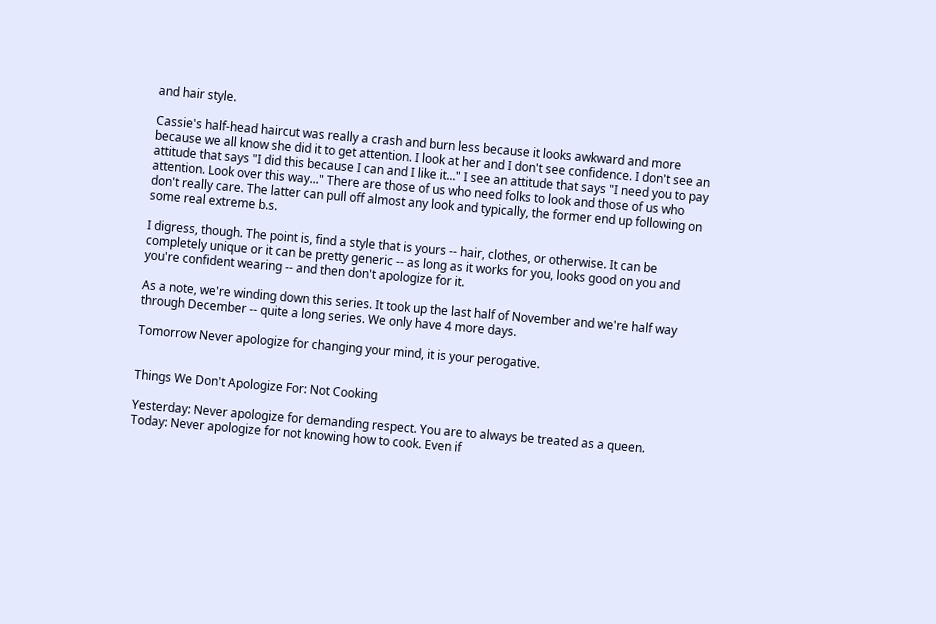and hair style.

Cassie's half-head haircut was really a crash and burn less because it looks awkward and more because we all know she did it to get attention. I look at her and I don't see confidence. I don't see an attitude that says "I did this because I can and I like it..." I see an attitude that says "I need you to pay attention. Look over this way..." There are those of us who need folks to look and those of us who don't really care. The latter can pull off almost any look and typically, the former end up following on some real extreme b.s.

I digress, though. The point is, find a style that is yours -- hair, clothes, or otherwise. It can be completely unique or it can be pretty generic -- as long as it works for you, looks good on you and you're confident wearing -- and then don't apologize for it.

As a note, we're winding down this series. It took up the last half of November and we're half way through December -- quite a long series. We only have 4 more days.

Tomorrow Never apologize for changing your mind, it is your perogative.


Things We Don't Apologize For: Not Cooking

Yesterday: Never apologize for demanding respect. You are to always be treated as a queen.
Today: Never apologize for not knowing how to cook. Even if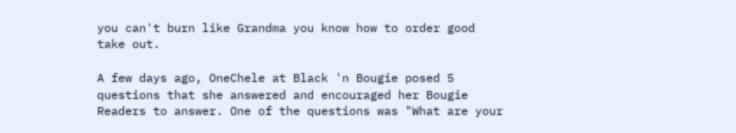you can't burn like Grandma you know how to order good take out.

A few days ago, OneChele at Black 'n Bougie posed 5 questions that she answered and encouraged her Bougie Readers to answer. One of the questions was "What are your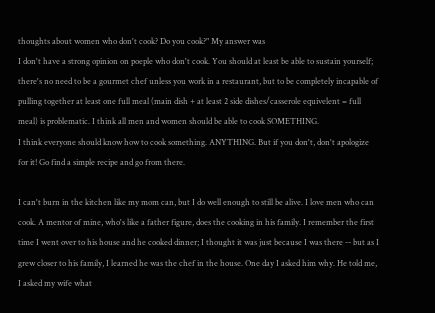thoughts about women who don't cook? Do you cook?" My answer was
I don't have a strong opinion on poeple who don't cook. You should at least be able to sustain yourself; there's no need to be a gourmet chef unless you work in a restaurant, but to be completely incapable of pulling together at least one full meal (main dish + at least 2 side dishes/casserole equivelent = full meal) is problematic. I think all men and women should be able to cook SOMETHING.
I think everyone should know how to cook something. ANYTHING. But if you don't, don't apologize for it! Go find a simple recipe and go from there.

I can't burn in the kitchen like my mom can, but I do well enough to still be alive. I love men who can cook. A mentor of mine, who's like a father figure, does the cooking in his family. I remember the first time I went over to his house and he cooked dinner; I thought it was just because I was there -- but as I grew closer to his family, I learned he was the chef in the house. One day I asked him why. He told me, I asked my wife what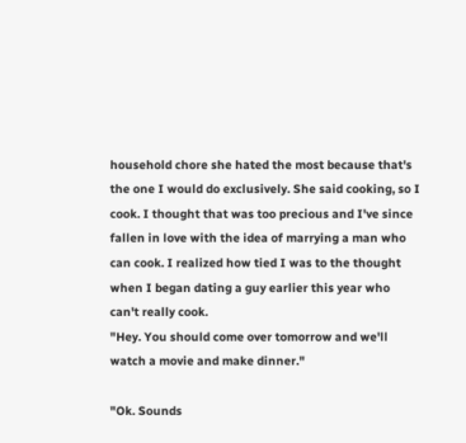household chore she hated the most because that's the one I would do exclusively. She said cooking, so I cook. I thought that was too precious and I've since fallen in love with the idea of marrying a man who can cook. I realized how tied I was to the thought when I began dating a guy earlier this year who can't really cook.
"Hey. You should come over tomorrow and we'll watch a movie and make dinner."

"Ok. Sounds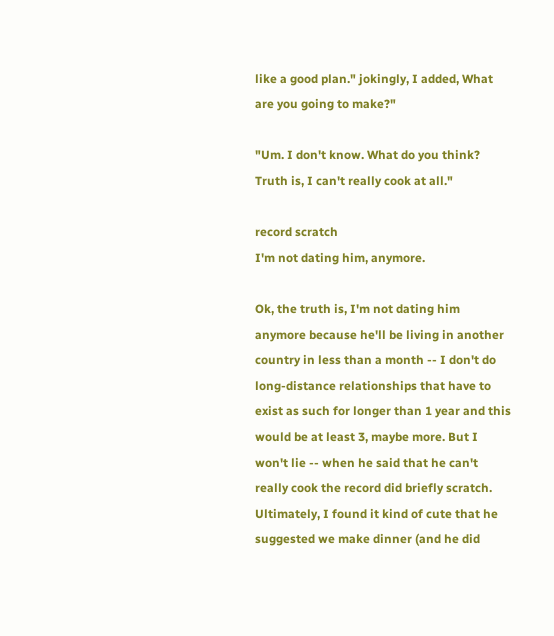like a good plan." jokingly, I added, What are you going to make?"

"Um. I don't know. What do you think? Truth is, I can't really cook at all."

record scratch
I'm not dating him, anymore.

Ok, the truth is, I'm not dating him anymore because he'll be living in another country in less than a month -- I don't do long-distance relationships that have to exist as such for longer than 1 year and this would be at least 3, maybe more. But I won't lie -- when he said that he can't really cook the record did briefly scratch. Ultimately, I found it kind of cute that he suggested we make dinner (and he did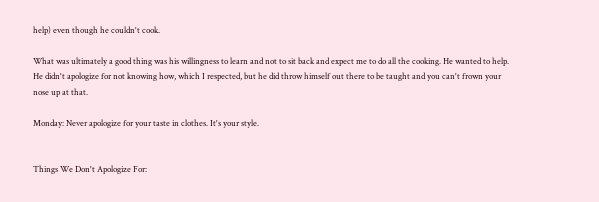help) even though he couldn't cook.

What was ultimately a good thing was his willingness to learn and not to sit back and expect me to do all the cooking. He wanted to help. He didn't apologize for not knowing how, which I respected, but he did throw himself out there to be taught and you can't frown your nose up at that.

Monday: Never apologize for your taste in clothes. It's your style.


Things We Don't Apologize For: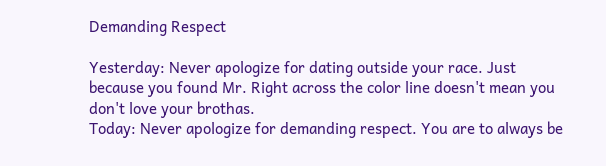Demanding Respect

Yesterday: Never apologize for dating outside your race. Just because you found Mr. Right across the color line doesn't mean you don't love your brothas.
Today: Never apologize for demanding respect. You are to always be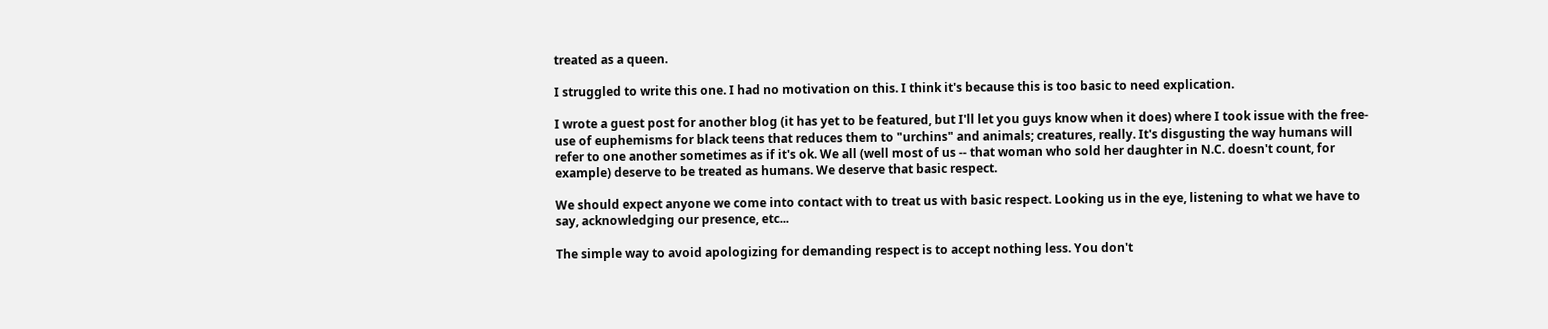treated as a queen.

I struggled to write this one. I had no motivation on this. I think it's because this is too basic to need explication.

I wrote a guest post for another blog (it has yet to be featured, but I'll let you guys know when it does) where I took issue with the free-use of euphemisms for black teens that reduces them to "urchins" and animals; creatures, really. It's disgusting the way humans will refer to one another sometimes as if it's ok. We all (well most of us -- that woman who sold her daughter in N.C. doesn't count, for example) deserve to be treated as humans. We deserve that basic respect.

We should expect anyone we come into contact with to treat us with basic respect. Looking us in the eye, listening to what we have to say, acknowledging our presence, etc...

The simple way to avoid apologizing for demanding respect is to accept nothing less. You don't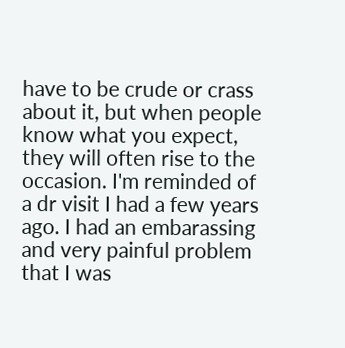have to be crude or crass about it, but when people know what you expect, they will often rise to the occasion. I'm reminded of a dr visit I had a few years ago. I had an embarassing and very painful problem that I was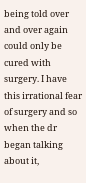being told over and over again could only be cured with surgery. I have this irrational fear of surgery and so when the dr began talking about it,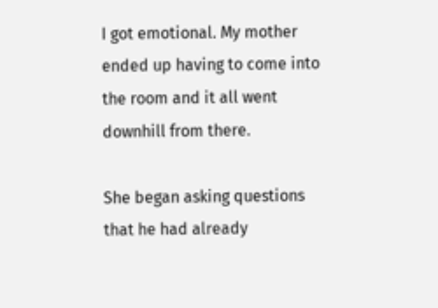I got emotional. My mother ended up having to come into the room and it all went downhill from there.

She began asking questions that he had already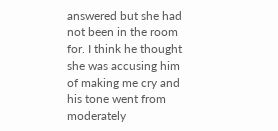answered but she had not been in the room for. I think he thought she was accusing him of making me cry and his tone went from moderately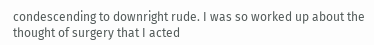condescending to downright rude. I was so worked up about the thought of surgery that I acted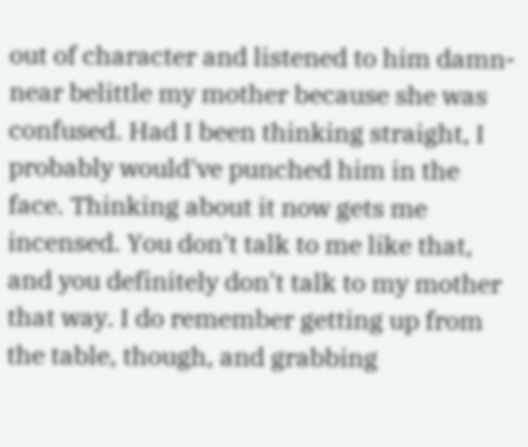out of character and listened to him damn-near belittle my mother because she was confused. Had I been thinking straight, I probably would've punched him in the face. Thinking about it now gets me incensed. You don't talk to me like that, and you definitely don't talk to my mother that way. I do remember getting up from the table, though, and grabbing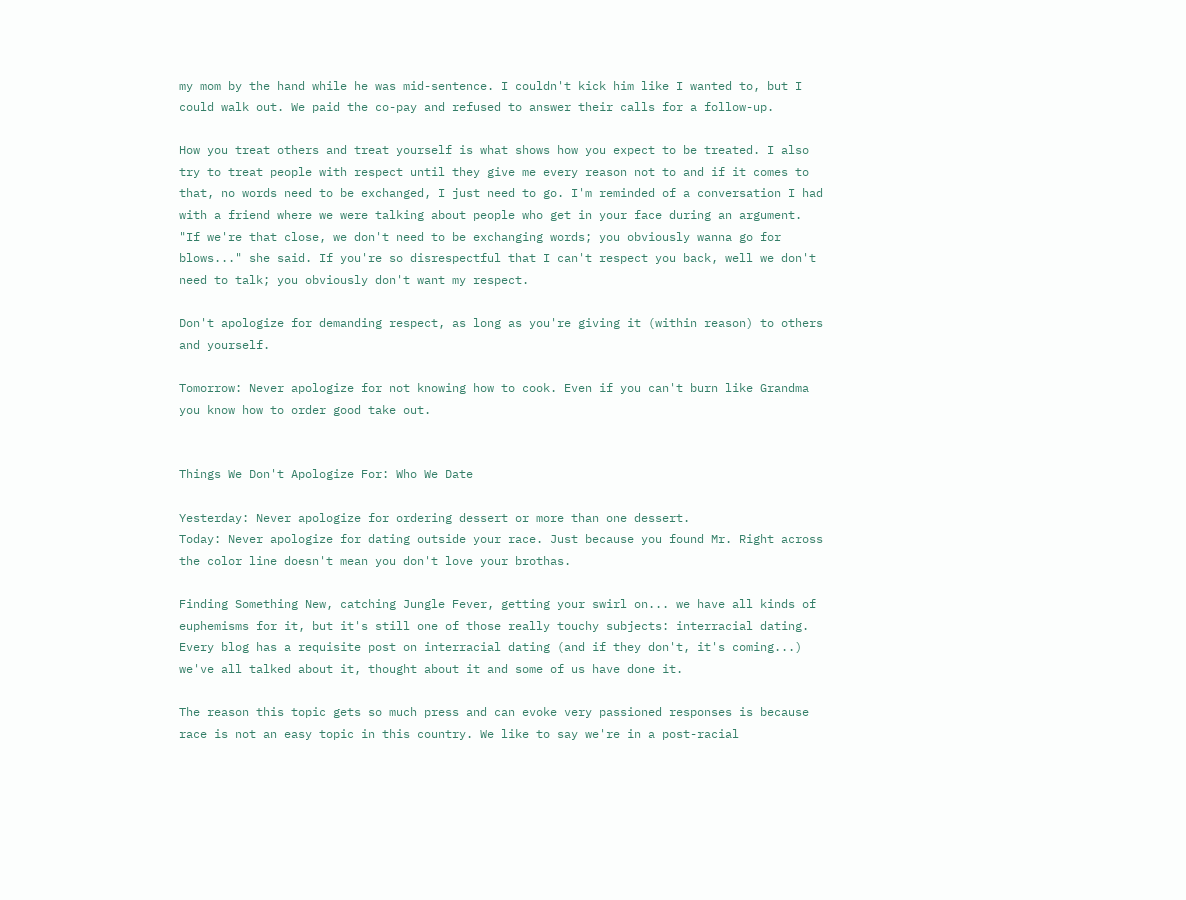my mom by the hand while he was mid-sentence. I couldn't kick him like I wanted to, but I could walk out. We paid the co-pay and refused to answer their calls for a follow-up.

How you treat others and treat yourself is what shows how you expect to be treated. I also try to treat people with respect until they give me every reason not to and if it comes to that, no words need to be exchanged, I just need to go. I'm reminded of a conversation I had with a friend where we were talking about people who get in your face during an argument. "If we're that close, we don't need to be exchanging words; you obviously wanna go for blows..." she said. If you're so disrespectful that I can't respect you back, well we don't need to talk; you obviously don't want my respect.

Don't apologize for demanding respect, as long as you're giving it (within reason) to others and yourself.

Tomorrow: Never apologize for not knowing how to cook. Even if you can't burn like Grandma you know how to order good take out.


Things We Don't Apologize For: Who We Date

Yesterday: Never apologize for ordering dessert or more than one dessert.
Today: Never apologize for dating outside your race. Just because you found Mr. Right across the color line doesn't mean you don't love your brothas.

Finding Something New, catching Jungle Fever, getting your swirl on... we have all kinds of euphemisms for it, but it's still one of those really touchy subjects: interracial dating. Every blog has a requisite post on interracial dating (and if they don't, it's coming...) we've all talked about it, thought about it and some of us have done it.

The reason this topic gets so much press and can evoke very passioned responses is because race is not an easy topic in this country. We like to say we're in a post-racial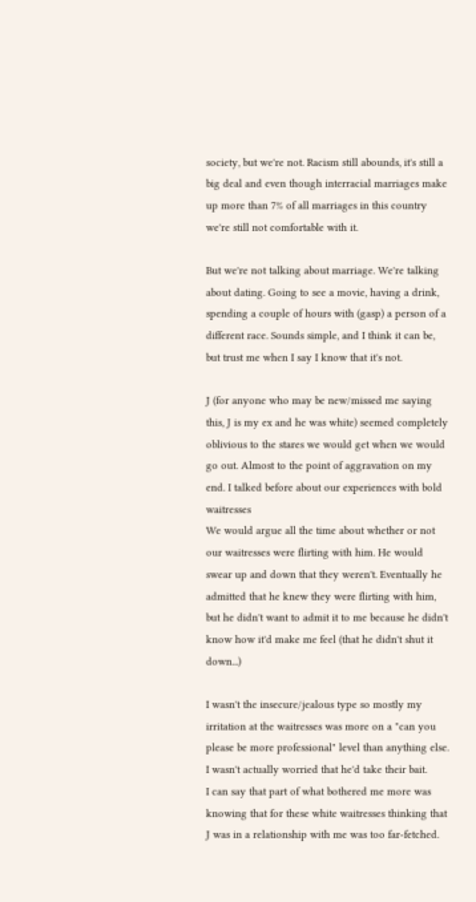society, but we're not. Racism still abounds, it's still a big deal and even though interracial marriages make up more than 7% of all marriages in this country we're still not comfortable with it.

But we're not talking about marriage. We're talking about dating. Going to see a movie, having a drink, spending a couple of hours with (gasp) a person of a different race. Sounds simple, and I think it can be, but trust me when I say I know that it's not.

J (for anyone who may be new/missed me saying this, J is my ex and he was white) seemed completely oblivious to the stares we would get when we would go out. Almost to the point of aggravation on my end. I talked before about our experiences with bold waitresses
We would argue all the time about whether or not our waitresses were flirting with him. He would swear up and down that they weren't. Eventually he admitted that he knew they were flirting with him, but he didn't want to admit it to me because he didn't know how it'd make me feel (that he didn't shut it down...)

I wasn't the insecure/jealous type so mostly my irritation at the waitresses was more on a "can you please be more professional" level than anything else. I wasn't actually worried that he'd take their bait.
I can say that part of what bothered me more was knowing that for these white waitresses thinking that J was in a relationship with me was too far-fetched.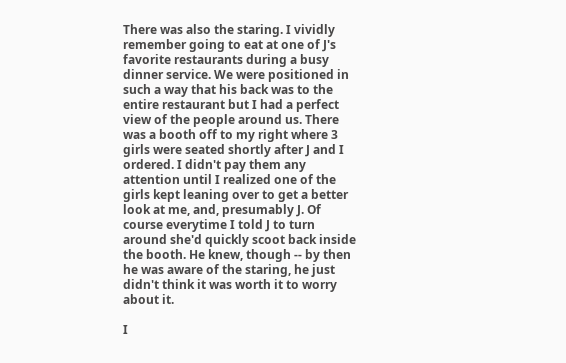There was also the staring. I vividly remember going to eat at one of J's favorite restaurants during a busy dinner service. We were positioned in such a way that his back was to the entire restaurant but I had a perfect view of the people around us. There was a booth off to my right where 3 girls were seated shortly after J and I ordered. I didn't pay them any attention until I realized one of the girls kept leaning over to get a better look at me, and, presumably J. Of course everytime I told J to turn around she'd quickly scoot back inside the booth. He knew, though -- by then he was aware of the staring, he just didn't think it was worth it to worry about it.

I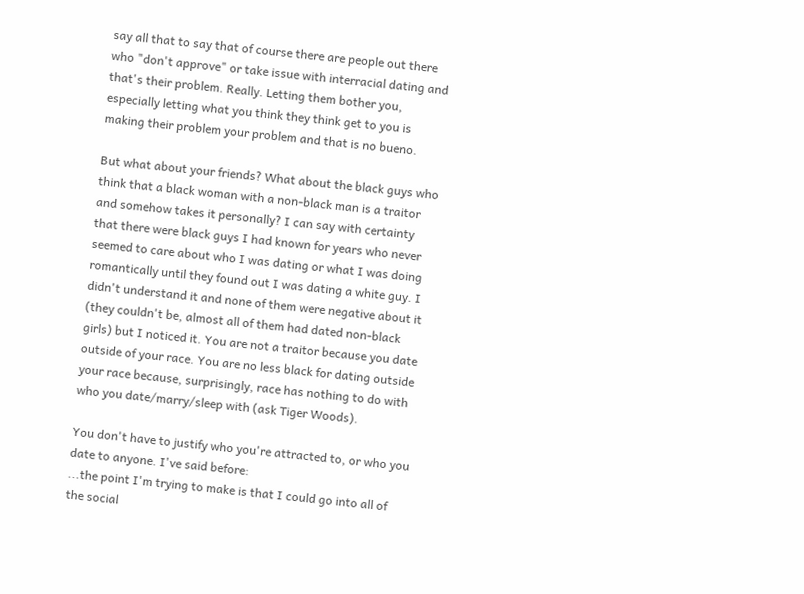say all that to say that of course there are people out there who "don't approve" or take issue with interracial dating and that's their problem. Really. Letting them bother you, especially letting what you think they think get to you is making their problem your problem and that is no bueno.

But what about your friends? What about the black guys who think that a black woman with a non-black man is a traitor and somehow takes it personally? I can say with certainty that there were black guys I had known for years who never seemed to care about who I was dating or what I was doing romantically until they found out I was dating a white guy. I didn't understand it and none of them were negative about it (they couldn't be, almost all of them had dated non-black girls) but I noticed it. You are not a traitor because you date outside of your race. You are no less black for dating outside your race because, surprisingly, race has nothing to do with who you date/marry/sleep with (ask Tiger Woods).

You don't have to justify who you're attracted to, or who you date to anyone. I've said before:
...the point I'm trying to make is that I could go into all of the social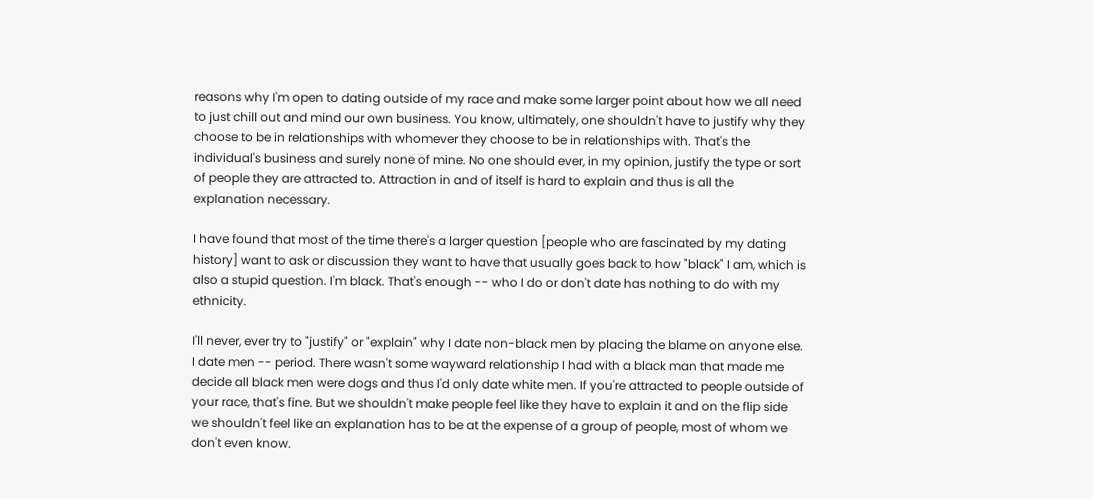reasons why I'm open to dating outside of my race and make some larger point about how we all need to just chill out and mind our own business. You know, ultimately, one shouldn't have to justify why they choose to be in relationships with whomever they choose to be in relationships with. That's the individual's business and surely none of mine. No one should ever, in my opinion, justify the type or sort of people they are attracted to. Attraction in and of itself is hard to explain and thus is all the explanation necessary.

I have found that most of the time there's a larger question [people who are fascinated by my dating history] want to ask or discussion they want to have that usually goes back to how "black" I am, which is also a stupid question. I'm black. That's enough -- who I do or don't date has nothing to do with my ethnicity.

I'll never, ever try to "justify" or "explain" why I date non-black men by placing the blame on anyone else. I date men -- period. There wasn't some wayward relationship I had with a black man that made me decide all black men were dogs and thus I'd only date white men. If you're attracted to people outside of your race, that's fine. But we shouldn't make people feel like they have to explain it and on the flip side we shouldn't feel like an explanation has to be at the expense of a group of people, most of whom we don't even know.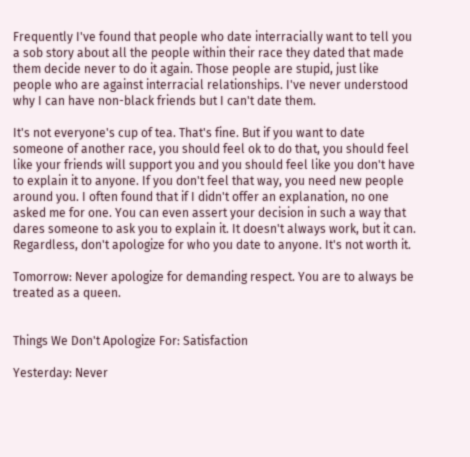Frequently I've found that people who date interracially want to tell you a sob story about all the people within their race they dated that made them decide never to do it again. Those people are stupid, just like people who are against interracial relationships. I've never understood why I can have non-black friends but I can't date them.

It's not everyone's cup of tea. That's fine. But if you want to date someone of another race, you should feel ok to do that, you should feel like your friends will support you and you should feel like you don't have to explain it to anyone. If you don't feel that way, you need new people around you. I often found that if I didn't offer an explanation, no one asked me for one. You can even assert your decision in such a way that dares someone to ask you to explain it. It doesn't always work, but it can. Regardless, don't apologize for who you date to anyone. It's not worth it.

Tomorrow: Never apologize for demanding respect. You are to always be treated as a queen.


Things We Don't Apologize For: Satisfaction

Yesterday: Never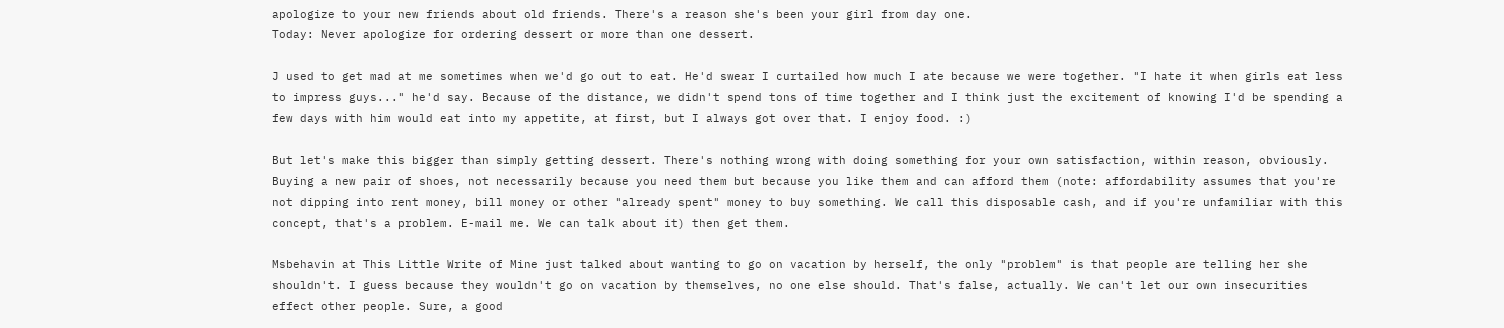apologize to your new friends about old friends. There's a reason she's been your girl from day one.
Today: Never apologize for ordering dessert or more than one dessert.

J used to get mad at me sometimes when we'd go out to eat. He'd swear I curtailed how much I ate because we were together. "I hate it when girls eat less to impress guys..." he'd say. Because of the distance, we didn't spend tons of time together and I think just the excitement of knowing I'd be spending a few days with him would eat into my appetite, at first, but I always got over that. I enjoy food. :)

But let's make this bigger than simply getting dessert. There's nothing wrong with doing something for your own satisfaction, within reason, obviously. Buying a new pair of shoes, not necessarily because you need them but because you like them and can afford them (note: affordability assumes that you're not dipping into rent money, bill money or other "already spent" money to buy something. We call this disposable cash, and if you're unfamiliar with this concept, that's a problem. E-mail me. We can talk about it) then get them.

Msbehavin at This Little Write of Mine just talked about wanting to go on vacation by herself, the only "problem" is that people are telling her she shouldn't. I guess because they wouldn't go on vacation by themselves, no one else should. That's false, actually. We can't let our own insecurities effect other people. Sure, a good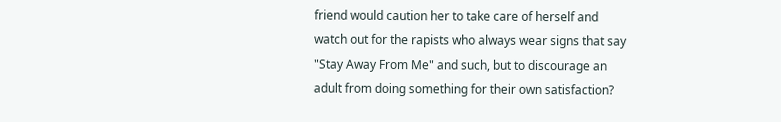friend would caution her to take care of herself and watch out for the rapists who always wear signs that say "Stay Away From Me" and such, but to discourage an adult from doing something for their own satisfaction?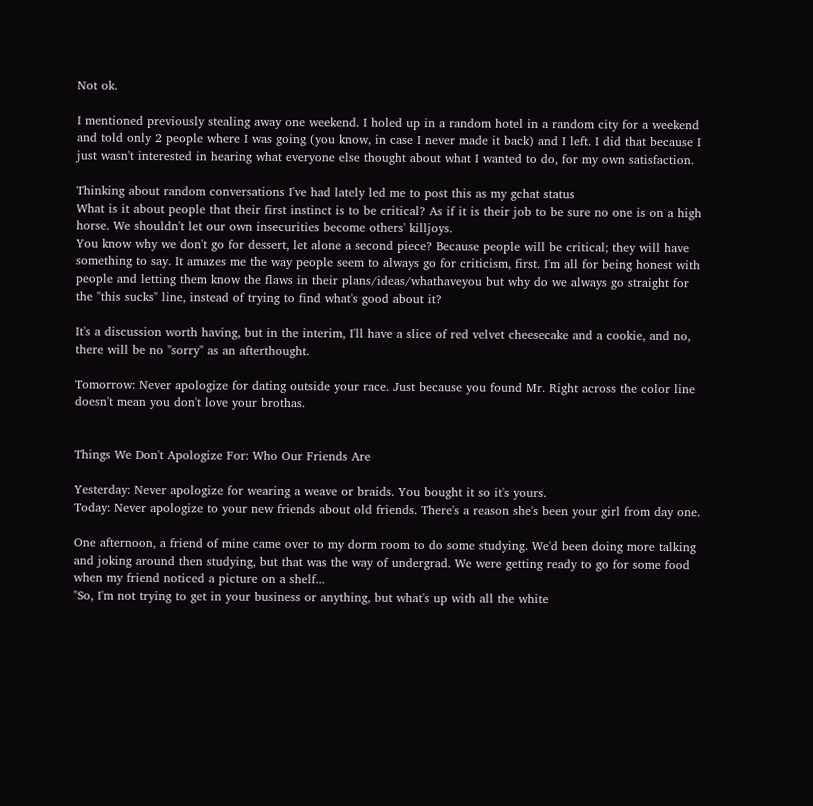Not ok.

I mentioned previously stealing away one weekend. I holed up in a random hotel in a random city for a weekend and told only 2 people where I was going (you know, in case I never made it back) and I left. I did that because I just wasn't interested in hearing what everyone else thought about what I wanted to do, for my own satisfaction.

Thinking about random conversations I've had lately led me to post this as my gchat status
What is it about people that their first instinct is to be critical? As if it is their job to be sure no one is on a high horse. We shouldn't let our own insecurities become others' killjoys.
You know why we don't go for dessert, let alone a second piece? Because people will be critical; they will have something to say. It amazes me the way people seem to always go for criticism, first. I'm all for being honest with people and letting them know the flaws in their plans/ideas/whathaveyou but why do we always go straight for the "this sucks" line, instead of trying to find what's good about it?

It's a discussion worth having, but in the interim, I'll have a slice of red velvet cheesecake and a cookie, and no, there will be no "sorry" as an afterthought.

Tomorrow: Never apologize for dating outside your race. Just because you found Mr. Right across the color line doesn't mean you don't love your brothas.


Things We Don't Apologize For: Who Our Friends Are

Yesterday: Never apologize for wearing a weave or braids. You bought it so it's yours.
Today: Never apologize to your new friends about old friends. There's a reason she's been your girl from day one.

One afternoon, a friend of mine came over to my dorm room to do some studying. We'd been doing more talking and joking around then studying, but that was the way of undergrad. We were getting ready to go for some food when my friend noticed a picture on a shelf...
"So, I'm not trying to get in your business or anything, but what's up with all the white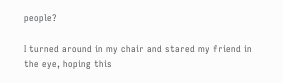people?

I turned around in my chair and stared my friend in the eye, hoping this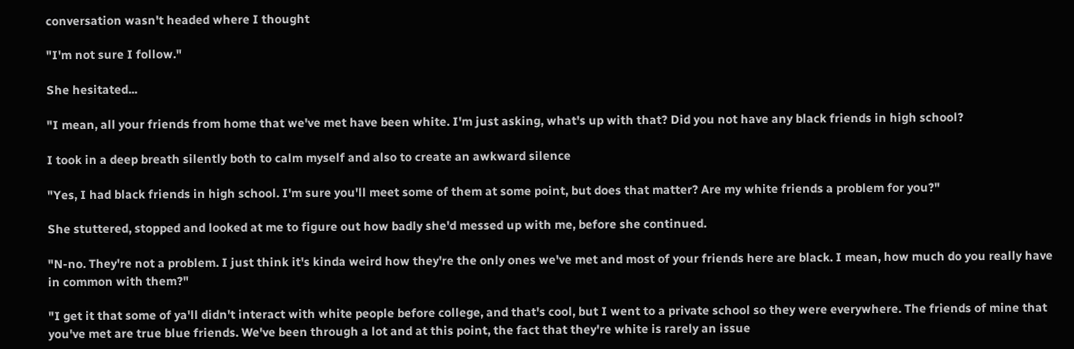conversation wasn't headed where I thought

"I'm not sure I follow."

She hesitated...

"I mean, all your friends from home that we've met have been white. I'm just asking, what's up with that? Did you not have any black friends in high school?

I took in a deep breath silently both to calm myself and also to create an awkward silence

"Yes, I had black friends in high school. I'm sure you'll meet some of them at some point, but does that matter? Are my white friends a problem for you?"

She stuttered, stopped and looked at me to figure out how badly she'd messed up with me, before she continued.

"N-no. They're not a problem. I just think it's kinda weird how they're the only ones we've met and most of your friends here are black. I mean, how much do you really have in common with them?"

"I get it that some of ya'll didn't interact with white people before college, and that's cool, but I went to a private school so they were everywhere. The friends of mine that you've met are true blue friends. We've been through a lot and at this point, the fact that they're white is rarely an issue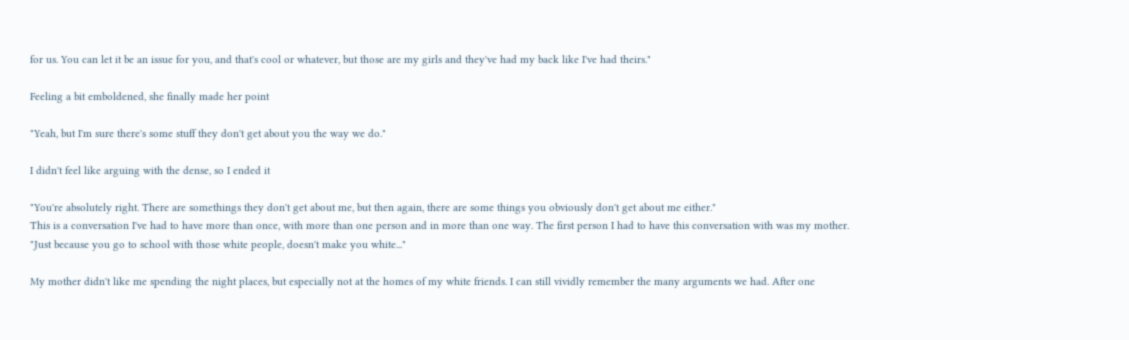for us. You can let it be an issue for you, and that's cool or whatever, but those are my girls and they've had my back like I've had theirs."

Feeling a bit emboldened, she finally made her point

"Yeah, but I'm sure there's some stuff they don't get about you the way we do."

I didn't feel like arguing with the dense, so I ended it

"You're absolutely right. There are somethings they don't get about me, but then again, there are some things you obviously don't get about me either."
This is a conversation I've had to have more than once, with more than one person and in more than one way. The first person I had to have this conversation with was my mother.
"Just because you go to school with those white people, doesn't make you white..."

My mother didn't like me spending the night places, but especially not at the homes of my white friends. I can still vividly remember the many arguments we had. After one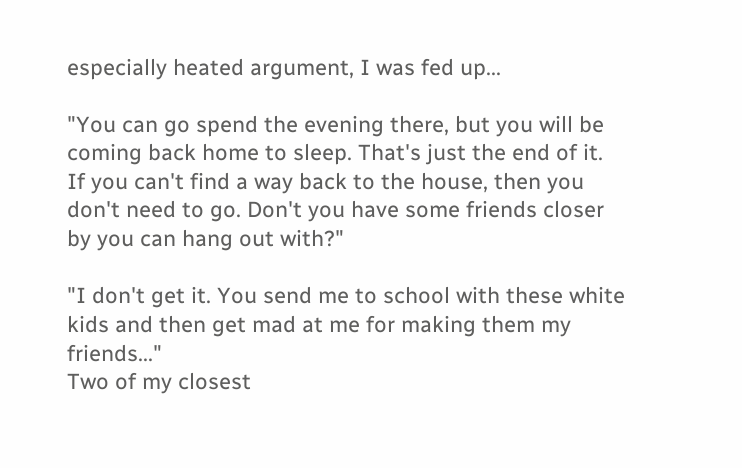especially heated argument, I was fed up...

"You can go spend the evening there, but you will be coming back home to sleep. That's just the end of it. If you can't find a way back to the house, then you don't need to go. Don't you have some friends closer by you can hang out with?"

"I don't get it. You send me to school with these white kids and then get mad at me for making them my friends..."
Two of my closest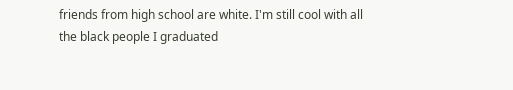friends from high school are white. I'm still cool with all the black people I graduated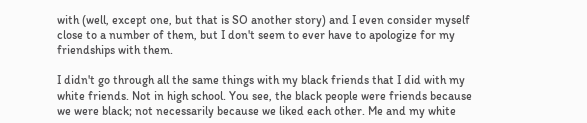with (well, except one, but that is SO another story) and I even consider myself close to a number of them, but I don't seem to ever have to apologize for my friendships with them.

I didn't go through all the same things with my black friends that I did with my white friends. Not in high school. You see, the black people were friends because we were black; not necessarily because we liked each other. Me and my white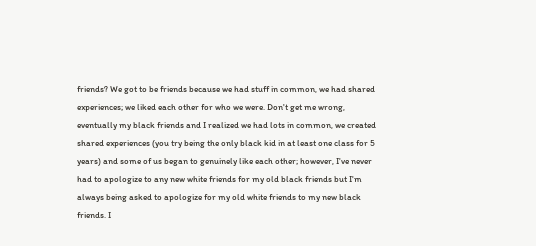friends? We got to be friends because we had stuff in common, we had shared experiences; we liked each other for who we were. Don't get me wrong, eventually my black friends and I realized we had lots in common, we created shared experiences (you try being the only black kid in at least one class for 5 years) and some of us began to genuinely like each other; however, I've never had to apologize to any new white friends for my old black friends but I'm always being asked to apologize for my old white friends to my new black friends. I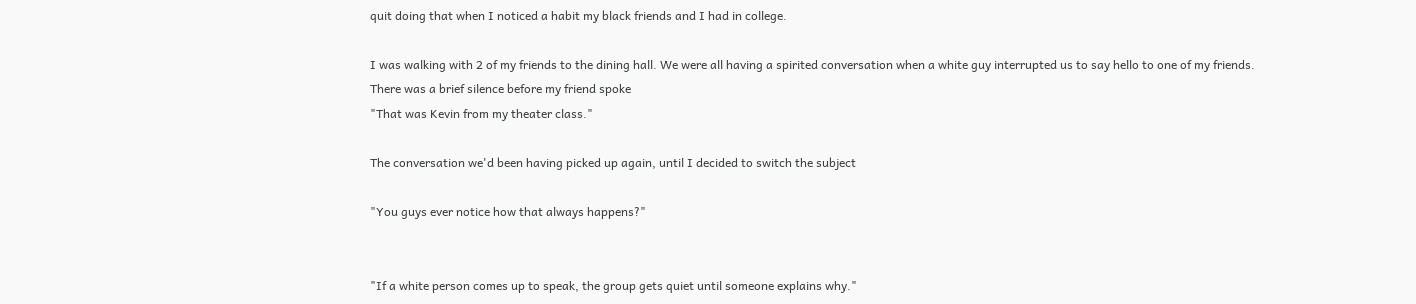quit doing that when I noticed a habit my black friends and I had in college.

I was walking with 2 of my friends to the dining hall. We were all having a spirited conversation when a white guy interrupted us to say hello to one of my friends.
There was a brief silence before my friend spoke
"That was Kevin from my theater class."

The conversation we'd been having picked up again, until I decided to switch the subject

"You guys ever notice how that always happens?"


"If a white person comes up to speak, the group gets quiet until someone explains why."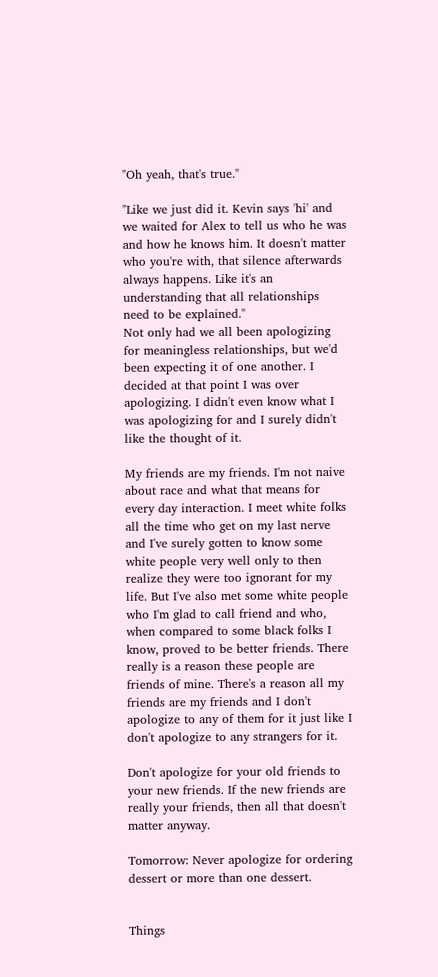"Oh yeah, that's true."

"Like we just did it. Kevin says 'hi' and we waited for Alex to tell us who he was and how he knows him. It doesn't matter who you're with, that silence afterwards always happens. Like it's an understanding that all relationships need to be explained."
Not only had we all been apologizing for meaningless relationships, but we'd been expecting it of one another. I decided at that point I was over apologizing. I didn't even know what I was apologizing for and I surely didn't like the thought of it.

My friends are my friends. I'm not naive about race and what that means for every day interaction. I meet white folks all the time who get on my last nerve and I've surely gotten to know some white people very well only to then realize they were too ignorant for my life. But I've also met some white people who I'm glad to call friend and who, when compared to some black folks I know, proved to be better friends. There really is a reason these people are friends of mine. There's a reason all my friends are my friends and I don't apologize to any of them for it just like I don't apologize to any strangers for it.

Don't apologize for your old friends to your new friends. If the new friends are really your friends, then all that doesn't matter anyway.

Tomorrow: Never apologize for ordering dessert or more than one dessert.


Things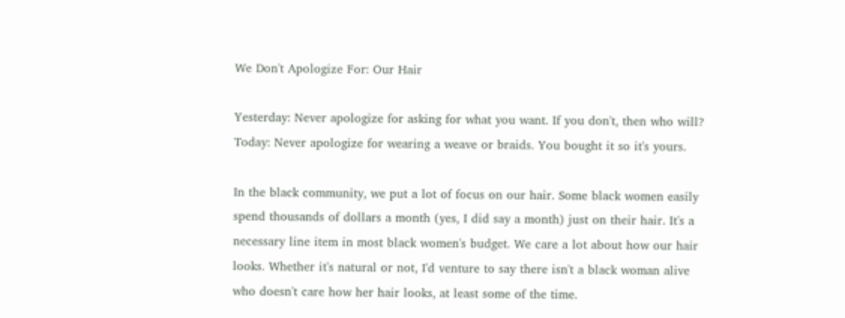We Don't Apologize For: Our Hair

Yesterday: Never apologize for asking for what you want. If you don't, then who will?
Today: Never apologize for wearing a weave or braids. You bought it so it's yours.

In the black community, we put a lot of focus on our hair. Some black women easily spend thousands of dollars a month (yes, I did say a month) just on their hair. It's a necessary line item in most black women's budget. We care a lot about how our hair looks. Whether it's natural or not, I'd venture to say there isn't a black woman alive who doesn't care how her hair looks, at least some of the time.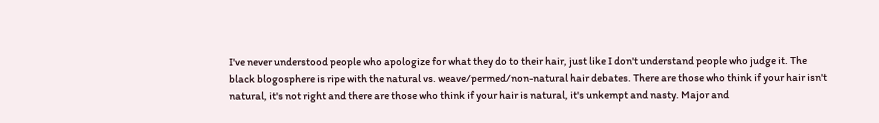I've never understood people who apologize for what they do to their hair, just like I don't understand people who judge it. The black blogosphere is ripe with the natural vs. weave/permed/non-natural hair debates. There are those who think if your hair isn't natural, it's not right and there are those who think if your hair is natural, it's unkempt and nasty. Major and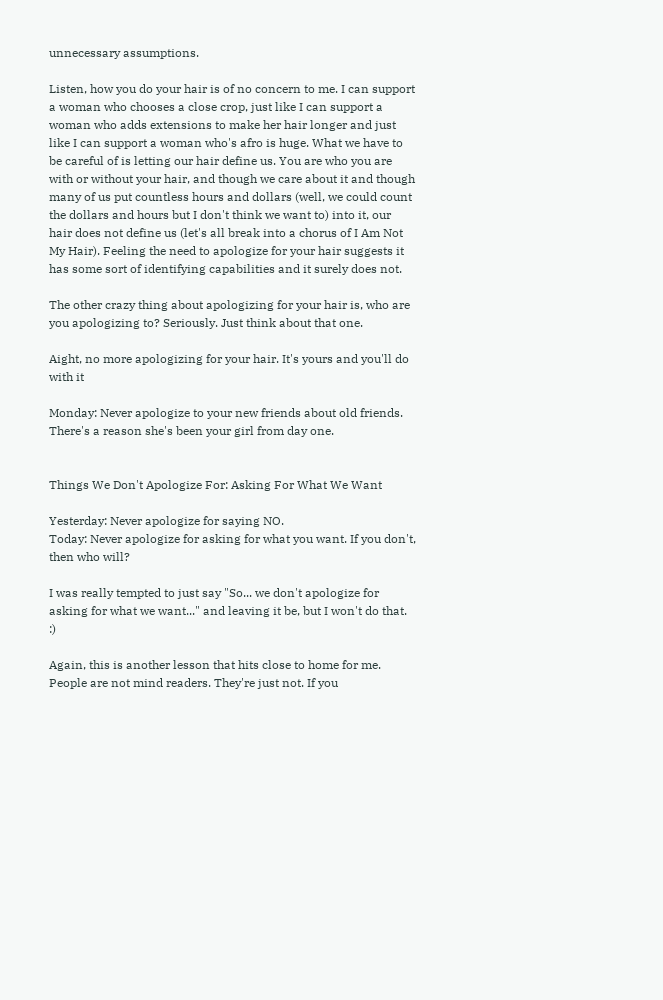unnecessary assumptions.

Listen, how you do your hair is of no concern to me. I can support a woman who chooses a close crop, just like I can support a woman who adds extensions to make her hair longer and just like I can support a woman who's afro is huge. What we have to be careful of is letting our hair define us. You are who you are with or without your hair, and though we care about it and though many of us put countless hours and dollars (well, we could count the dollars and hours but I don't think we want to) into it, our hair does not define us (let's all break into a chorus of I Am Not My Hair). Feeling the need to apologize for your hair suggests it has some sort of identifying capabilities and it surely does not.

The other crazy thing about apologizing for your hair is, who are you apologizing to? Seriously. Just think about that one.

Aight, no more apologizing for your hair. It's yours and you'll do with it

Monday: Never apologize to your new friends about old friends. There's a reason she's been your girl from day one.


Things We Don't Apologize For: Asking For What We Want

Yesterday: Never apologize for saying NO.
Today: Never apologize for asking for what you want. If you don't, then who will?

I was really tempted to just say "So... we don't apologize for asking for what we want..." and leaving it be, but I won't do that. :)

Again, this is another lesson that hits close to home for me. People are not mind readers. They're just not. If you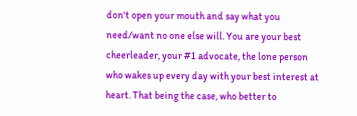don't open your mouth and say what you need/want no one else will. You are your best cheerleader, your #1 advocate, the lone person who wakes up every day with your best interest at heart. That being the case, who better to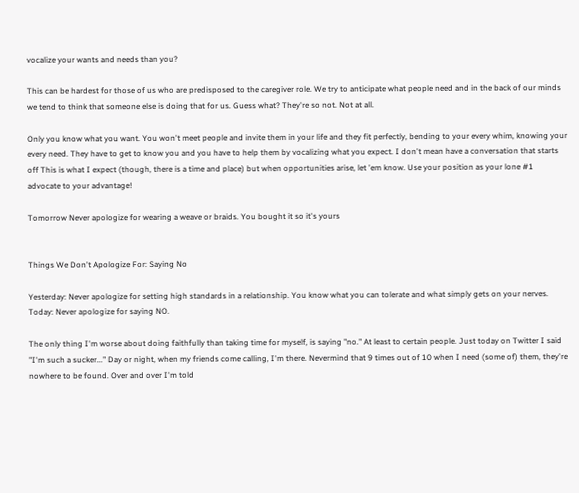vocalize your wants and needs than you?

This can be hardest for those of us who are predisposed to the caregiver role. We try to anticipate what people need and in the back of our minds we tend to think that someone else is doing that for us. Guess what? They're so not. Not at all.

Only you know what you want. You won't meet people and invite them in your life and they fit perfectly, bending to your every whim, knowing your every need. They have to get to know you and you have to help them by vocalizing what you expect. I don't mean have a conversation that starts off This is what I expect (though, there is a time and place) but when opportunities arise, let 'em know. Use your position as your lone #1 advocate to your advantage!

Tomorrow Never apologize for wearing a weave or braids. You bought it so it's yours


Things We Don't Apologize For: Saying No

Yesterday: Never apologize for setting high standards in a relationship. You know what you can tolerate and what simply gets on your nerves.
Today: Never apologize for saying NO.

The only thing I'm worse about doing faithfully than taking time for myself, is saying "no." At least to certain people. Just today on Twitter I said "I'm such a sucker..." Day or night, when my friends come calling, I'm there. Nevermind that 9 times out of 10 when I need (some of) them, they're nowhere to be found. Over and over I'm told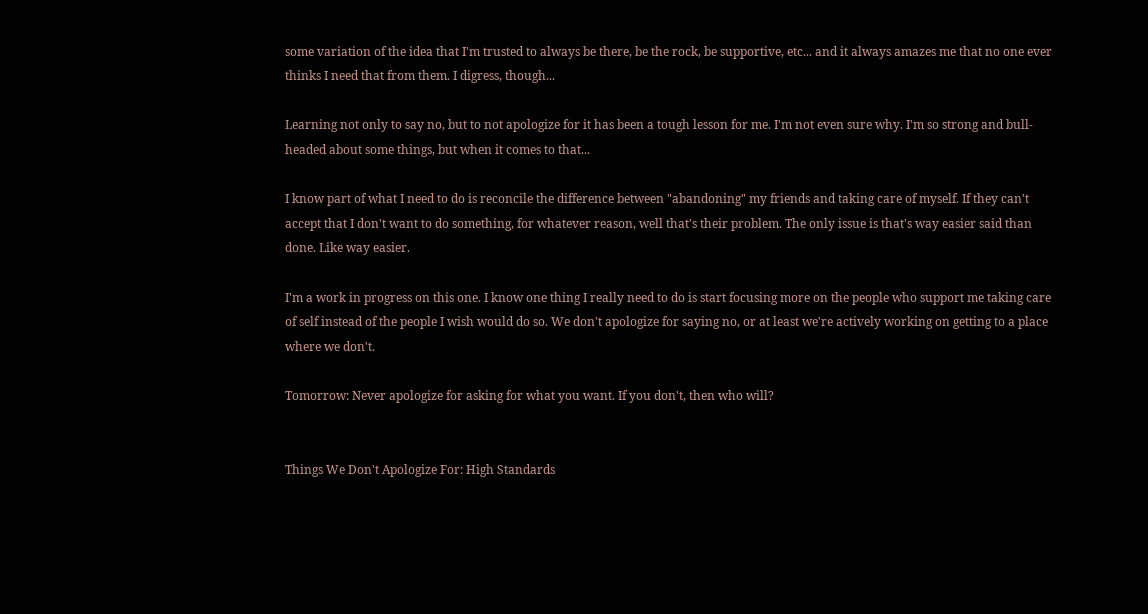some variation of the idea that I'm trusted to always be there, be the rock, be supportive, etc... and it always amazes me that no one ever thinks I need that from them. I digress, though...

Learning not only to say no, but to not apologize for it has been a tough lesson for me. I'm not even sure why. I'm so strong and bull-headed about some things, but when it comes to that...

I know part of what I need to do is reconcile the difference between "abandoning" my friends and taking care of myself. If they can't accept that I don't want to do something, for whatever reason, well that's their problem. The only issue is that's way easier said than done. Like way easier.

I'm a work in progress on this one. I know one thing I really need to do is start focusing more on the people who support me taking care of self instead of the people I wish would do so. We don't apologize for saying no, or at least we're actively working on getting to a place where we don't.

Tomorrow: Never apologize for asking for what you want. If you don't, then who will?


Things We Don't Apologize For: High Standards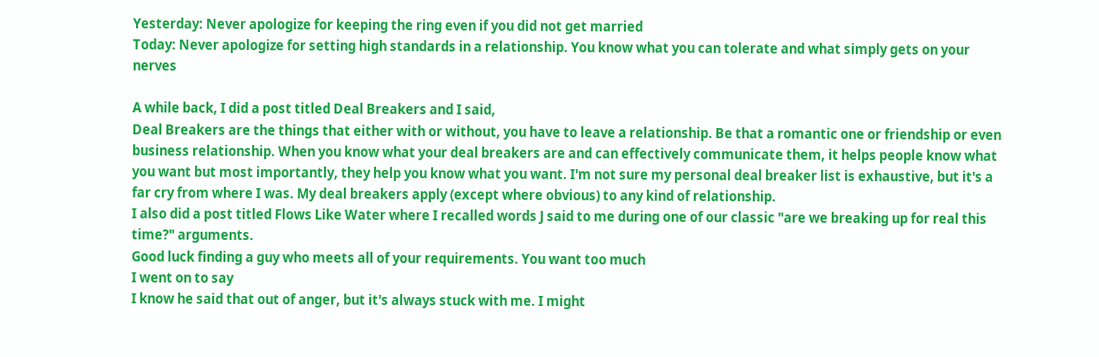Yesterday: Never apologize for keeping the ring even if you did not get married
Today: Never apologize for setting high standards in a relationship. You know what you can tolerate and what simply gets on your nerves

A while back, I did a post titled Deal Breakers and I said,
Deal Breakers are the things that either with or without, you have to leave a relationship. Be that a romantic one or friendship or even business relationship. When you know what your deal breakers are and can effectively communicate them, it helps people know what you want but most importantly, they help you know what you want. I'm not sure my personal deal breaker list is exhaustive, but it's a far cry from where I was. My deal breakers apply (except where obvious) to any kind of relationship.
I also did a post titled Flows Like Water where I recalled words J said to me during one of our classic "are we breaking up for real this time?" arguments.
Good luck finding a guy who meets all of your requirements. You want too much
I went on to say
I know he said that out of anger, but it's always stuck with me. I might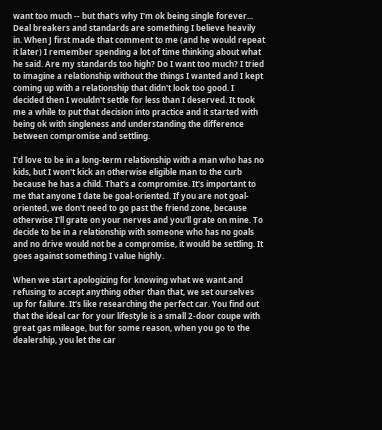want too much -- but that's why I'm ok being single forever...
Deal breakers and standards are something I believe heavily in. When J first made that comment to me (and he would repeat it later) I remember spending a lot of time thinking about what he said. Are my standards too high? Do I want too much? I tried to imagine a relationship without the things I wanted and I kept coming up with a relationship that didn't look too good. I decided then I wouldn't settle for less than I deserved. It took me a while to put that decision into practice and it started with being ok with singleness and understanding the difference between compromise and settling.

I'd love to be in a long-term relationship with a man who has no kids, but I won't kick an otherwise eligible man to the curb because he has a child. That's a compromise. It's important to me that anyone I date be goal-oriented. If you are not goal-oriented, we don't need to go past the friend zone, because otherwise I'll grate on your nerves and you'll grate on mine. To decide to be in a relationship with someone who has no goals and no drive would not be a compromise, it would be settling. It goes against something I value highly.

When we start apologizing for knowing what we want and refusing to accept anything other than that, we set ourselves up for failure. It's like researching the perfect car. You find out that the ideal car for your lifestyle is a small 2-door coupe with great gas mileage, but for some reason, when you go to the dealership, you let the car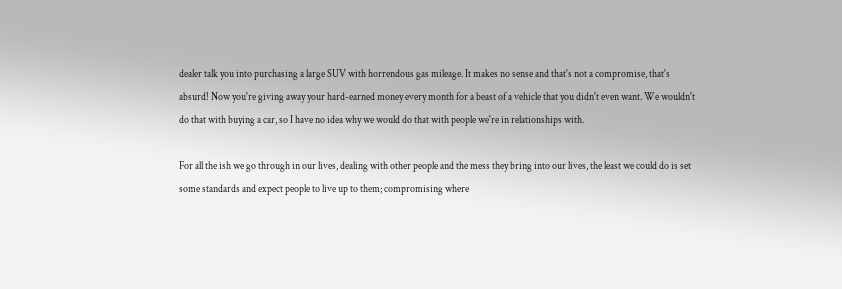dealer talk you into purchasing a large SUV with horrendous gas mileage. It makes no sense and that's not a compromise, that's absurd! Now you're giving away your hard-earned money every month for a beast of a vehicle that you didn't even want. We wouldn't do that with buying a car, so I have no idea why we would do that with people we're in relationships with.

For all the ish we go through in our lives, dealing with other people and the mess they bring into our lives, the least we could do is set some standards and expect people to live up to them; compromising where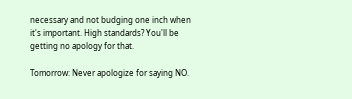necessary and not budging one inch when it's important. High standards? You'll be getting no apology for that.

Tomorrow: Never apologize for saying NO.